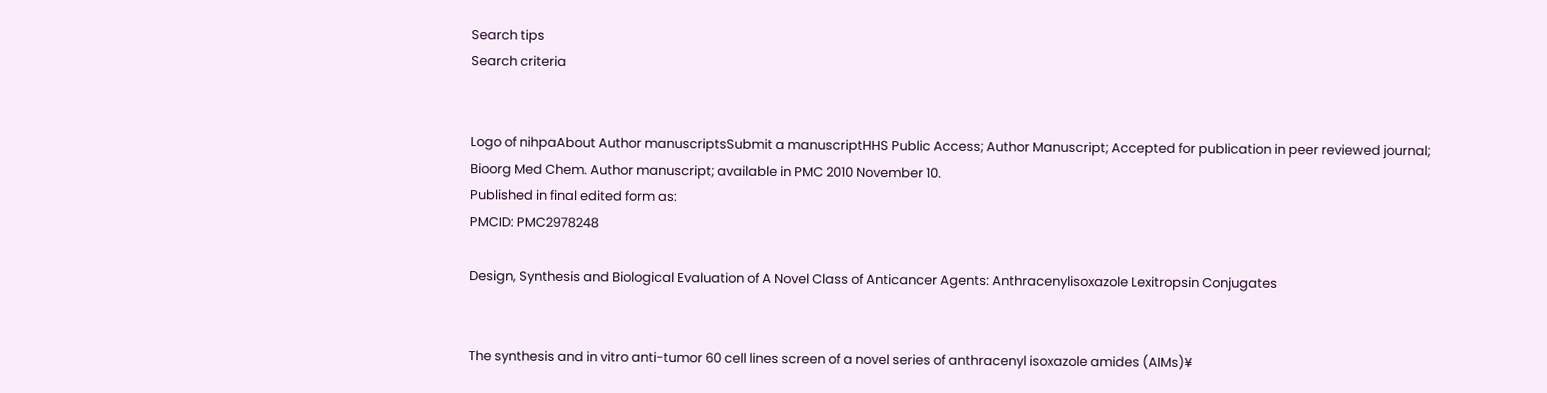Search tips
Search criteria


Logo of nihpaAbout Author manuscriptsSubmit a manuscriptHHS Public Access; Author Manuscript; Accepted for publication in peer reviewed journal;
Bioorg Med Chem. Author manuscript; available in PMC 2010 November 10.
Published in final edited form as:
PMCID: PMC2978248

Design, Synthesis and Biological Evaluation of A Novel Class of Anticancer Agents: Anthracenylisoxazole Lexitropsin Conjugates


The synthesis and in vitro anti-tumor 60 cell lines screen of a novel series of anthracenyl isoxazole amides (AIMs)¥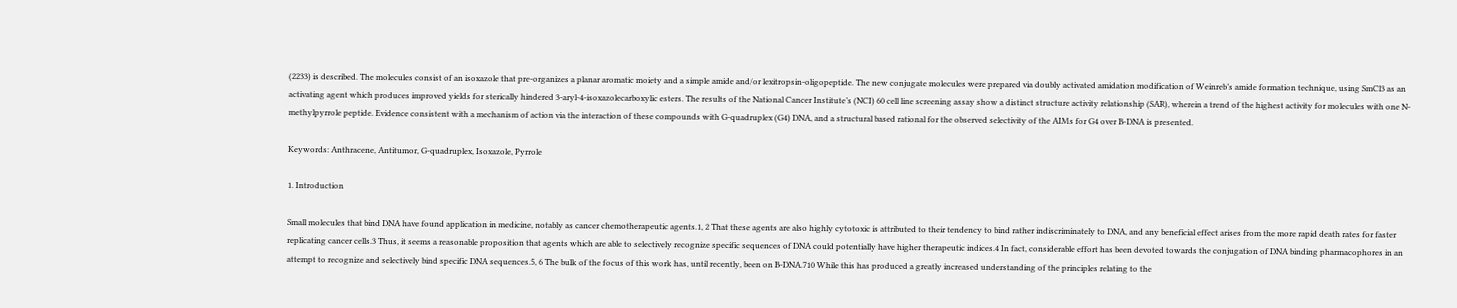(2233) is described. The molecules consist of an isoxazole that pre-organizes a planar aromatic moiety and a simple amide and/or lexitropsin-oligopeptide. The new conjugate molecules were prepared via doubly activated amidation modification of Weinreb’s amide formation technique, using SmCl3 as an activating agent which produces improved yields for sterically hindered 3-aryl-4-isoxazolecarboxylic esters. The results of the National Cancer Institute’s (NCI) 60 cell line screening assay show a distinct structure activity relationship (SAR), wherein a trend of the highest activity for molecules with one N-methylpyrrole peptide. Evidence consistent with a mechanism of action via the interaction of these compounds with G-quadruplex (G4) DNA, and a structural based rational for the observed selectivity of the AIMs for G4 over B-DNA is presented.

Keywords: Anthracene, Antitumor, G-quadruplex, Isoxazole, Pyrrole

1. Introduction

Small molecules that bind DNA have found application in medicine, notably as cancer chemotherapeutic agents.1, 2 That these agents are also highly cytotoxic is attributed to their tendency to bind rather indiscriminately to DNA, and any beneficial effect arises from the more rapid death rates for faster replicating cancer cells.3 Thus, it seems a reasonable proposition that agents which are able to selectively recognize specific sequences of DNA could potentially have higher therapeutic indices.4 In fact, considerable effort has been devoted towards the conjugation of DNA binding pharmacophores in an attempt to recognize and selectively bind specific DNA sequences.5, 6 The bulk of the focus of this work has, until recently, been on B-DNA.710 While this has produced a greatly increased understanding of the principles relating to the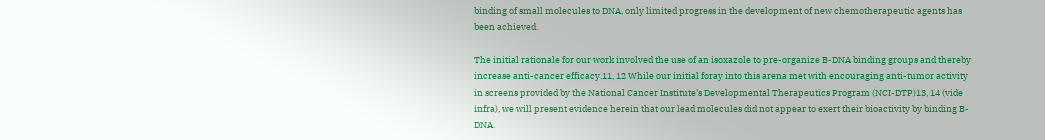binding of small molecules to DNA, only limited progress in the development of new chemotherapeutic agents has been achieved.

The initial rationale for our work involved the use of an isoxazole to pre-organize B-DNA binding groups and thereby increase anti-cancer efficacy.11, 12 While our initial foray into this arena met with encouraging anti-tumor activity in screens provided by the National Cancer Institute’s Developmental Therapeutics Program (NCI-DTP)13, 14 (vide infra), we will present evidence herein that our lead molecules did not appear to exert their bioactivity by binding B-DNA.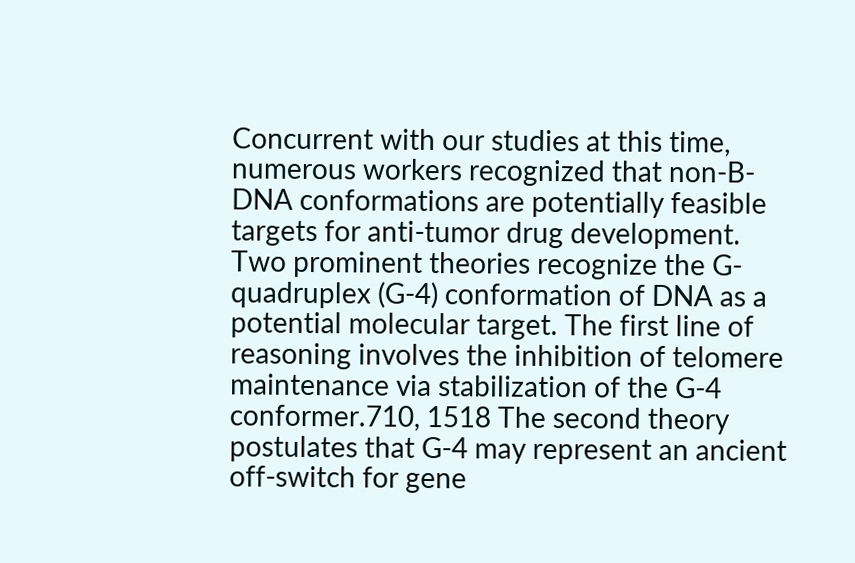Concurrent with our studies at this time, numerous workers recognized that non-B-DNA conformations are potentially feasible targets for anti-tumor drug development. Two prominent theories recognize the G-quadruplex (G-4) conformation of DNA as a potential molecular target. The first line of reasoning involves the inhibition of telomere maintenance via stabilization of the G-4 conformer.710, 1518 The second theory postulates that G-4 may represent an ancient off-switch for gene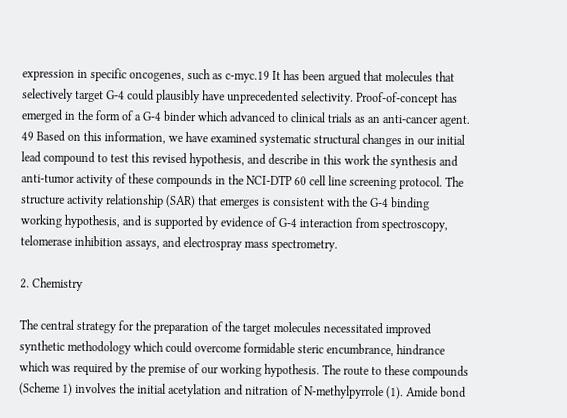expression in specific oncogenes, such as c-myc.19 It has been argued that molecules that selectively target G-4 could plausibly have unprecedented selectivity. Proof-of-concept has emerged in the form of a G-4 binder which advanced to clinical trials as an anti-cancer agent. 49 Based on this information, we have examined systematic structural changes in our initial lead compound to test this revised hypothesis, and describe in this work the synthesis and anti-tumor activity of these compounds in the NCI-DTP 60 cell line screening protocol. The structure activity relationship (SAR) that emerges is consistent with the G-4 binding working hypothesis, and is supported by evidence of G-4 interaction from spectroscopy, telomerase inhibition assays, and electrospray mass spectrometry.

2. Chemistry

The central strategy for the preparation of the target molecules necessitated improved synthetic methodology which could overcome formidable steric encumbrance, hindrance which was required by the premise of our working hypothesis. The route to these compounds (Scheme 1) involves the initial acetylation and nitration of N-methylpyrrole (1). Amide bond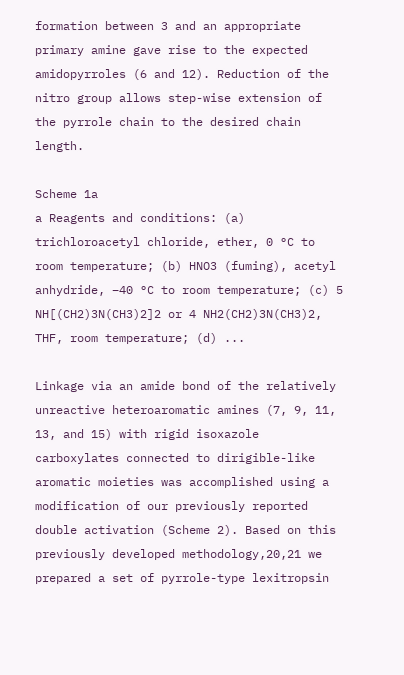formation between 3 and an appropriate primary amine gave rise to the expected amidopyrroles (6 and 12). Reduction of the nitro group allows step-wise extension of the pyrrole chain to the desired chain length.

Scheme 1a
a Reagents and conditions: (a) trichloroacetyl chloride, ether, 0 °C to room temperature; (b) HNO3 (fuming), acetyl anhydride, −40 °C to room temperature; (c) 5 NH[(CH2)3N(CH3)2]2 or 4 NH2(CH2)3N(CH3)2, THF, room temperature; (d) ...

Linkage via an amide bond of the relatively unreactive heteroaromatic amines (7, 9, 11, 13, and 15) with rigid isoxazole carboxylates connected to dirigible-like aromatic moieties was accomplished using a modification of our previously reported double activation (Scheme 2). Based on this previously developed methodology,20,21 we prepared a set of pyrrole-type lexitropsin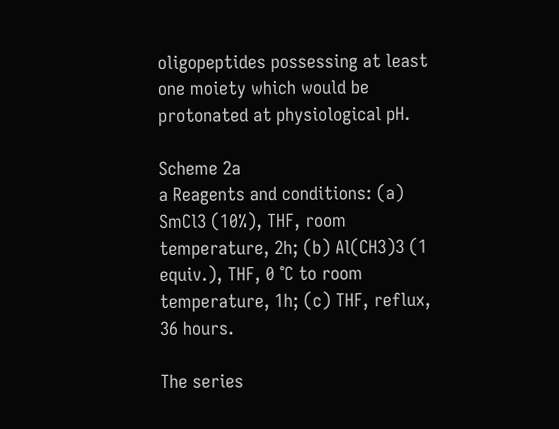oligopeptides possessing at least one moiety which would be protonated at physiological pH.

Scheme 2a
a Reagents and conditions: (a) SmCl3 (10%), THF, room temperature, 2h; (b) Al(CH3)3 (1 equiv.), THF, 0 °C to room temperature, 1h; (c) THF, reflux, 36 hours.

The series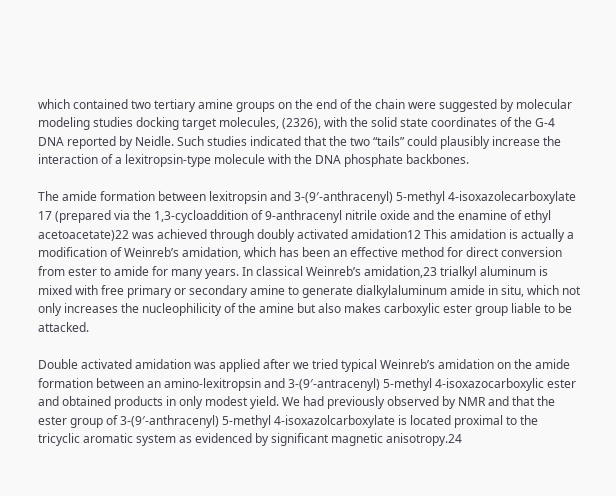which contained two tertiary amine groups on the end of the chain were suggested by molecular modeling studies docking target molecules, (2326), with the solid state coordinates of the G-4 DNA reported by Neidle. Such studies indicated that the two “tails” could plausibly increase the interaction of a lexitropsin-type molecule with the DNA phosphate backbones.

The amide formation between lexitropsin and 3-(9′-anthracenyl) 5-methyl 4-isoxazolecarboxylate 17 (prepared via the 1,3-cycloaddition of 9-anthracenyl nitrile oxide and the enamine of ethyl acetoacetate)22 was achieved through doubly activated amidation12 This amidation is actually a modification of Weinreb’s amidation, which has been an effective method for direct conversion from ester to amide for many years. In classical Weinreb’s amidation,23 trialkyl aluminum is mixed with free primary or secondary amine to generate dialkylaluminum amide in situ, which not only increases the nucleophilicity of the amine but also makes carboxylic ester group liable to be attacked.

Double activated amidation was applied after we tried typical Weinreb’s amidation on the amide formation between an amino-lexitropsin and 3-(9′-antracenyl) 5-methyl 4-isoxazocarboxylic ester and obtained products in only modest yield. We had previously observed by NMR and that the ester group of 3-(9′-anthracenyl) 5-methyl 4-isoxazolcarboxylate is located proximal to the tricyclic aromatic system as evidenced by significant magnetic anisotropy.24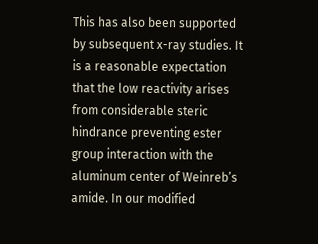This has also been supported by subsequent x-ray studies. It is a reasonable expectation that the low reactivity arises from considerable steric hindrance preventing ester group interaction with the aluminum center of Weinreb’s amide. In our modified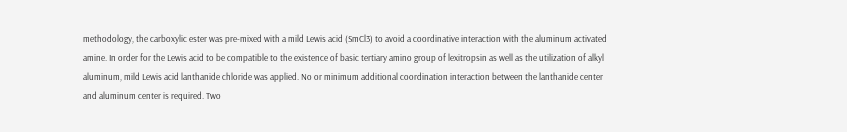methodology, the carboxylic ester was pre-mixed with a mild Lewis acid (SmCl3) to avoid a coordinative interaction with the aluminum activated amine. In order for the Lewis acid to be compatible to the existence of basic tertiary amino group of lexitropsin as well as the utilization of alkyl aluminum, mild Lewis acid lanthanide chloride was applied. No or minimum additional coordination interaction between the lanthanide center and aluminum center is required. Two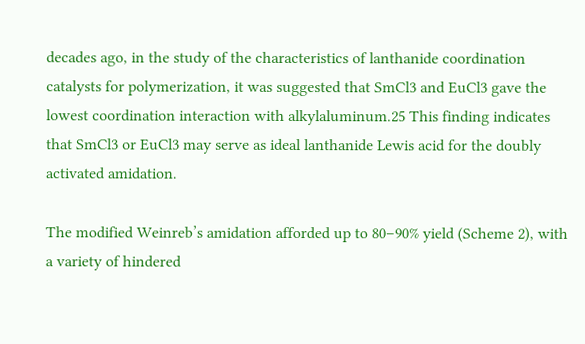decades ago, in the study of the characteristics of lanthanide coordination catalysts for polymerization, it was suggested that SmCl3 and EuCl3 gave the lowest coordination interaction with alkylaluminum.25 This finding indicates that SmCl3 or EuCl3 may serve as ideal lanthanide Lewis acid for the doubly activated amidation.

The modified Weinreb’s amidation afforded up to 80–90% yield (Scheme 2), with a variety of hindered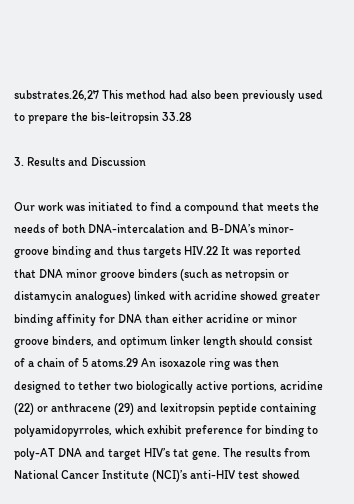substrates.26,27 This method had also been previously used to prepare the bis-leitropsin 33.28

3. Results and Discussion

Our work was initiated to find a compound that meets the needs of both DNA-intercalation and B-DNA’s minor-groove binding and thus targets HIV.22 It was reported that DNA minor groove binders (such as netropsin or distamycin analogues) linked with acridine showed greater binding affinity for DNA than either acridine or minor groove binders, and optimum linker length should consist of a chain of 5 atoms.29 An isoxazole ring was then designed to tether two biologically active portions, acridine (22) or anthracene (29) and lexitropsin peptide containing polyamidopyrroles, which exhibit preference for binding to poly-AT DNA and target HIV’s tat gene. The results from National Cancer Institute (NCI)’s anti-HIV test showed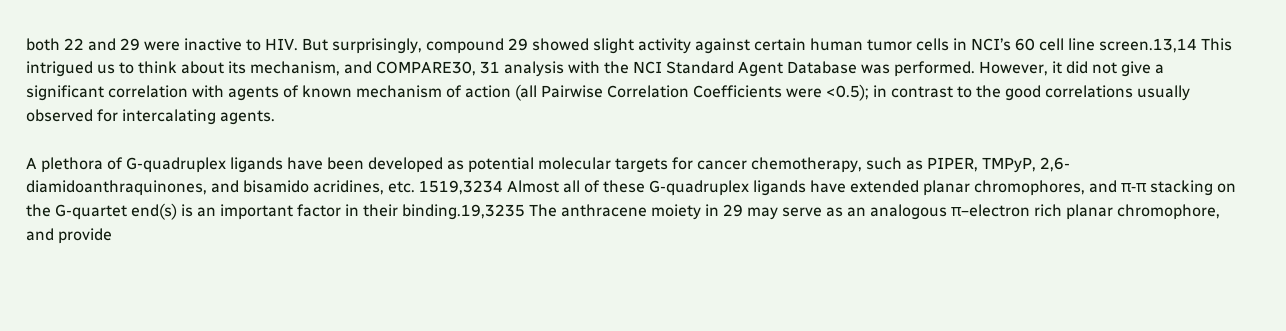both 22 and 29 were inactive to HIV. But surprisingly, compound 29 showed slight activity against certain human tumor cells in NCI’s 60 cell line screen.13,14 This intrigued us to think about its mechanism, and COMPARE30, 31 analysis with the NCI Standard Agent Database was performed. However, it did not give a significant correlation with agents of known mechanism of action (all Pairwise Correlation Coefficients were <0.5); in contrast to the good correlations usually observed for intercalating agents.

A plethora of G-quadruplex ligands have been developed as potential molecular targets for cancer chemotherapy, such as PIPER, TMPyP, 2,6-diamidoanthraquinones, and bisamido acridines, etc. 1519,3234 Almost all of these G-quadruplex ligands have extended planar chromophores, and π-π stacking on the G-quartet end(s) is an important factor in their binding.19,3235 The anthracene moiety in 29 may serve as an analogous π–electron rich planar chromophore, and provide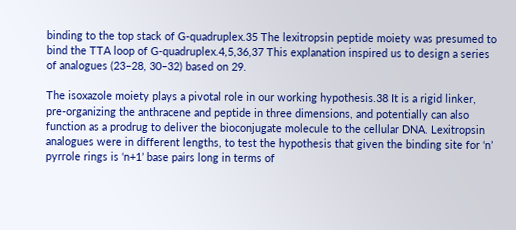binding to the top stack of G-quadruplex.35 The lexitropsin peptide moiety was presumed to bind the TTA loop of G-quadruplex.4,5,36,37 This explanation inspired us to design a series of analogues (23–28, 30–32) based on 29.

The isoxazole moiety plays a pivotal role in our working hypothesis.38 It is a rigid linker, pre-organizing the anthracene and peptide in three dimensions, and potentially can also function as a prodrug to deliver the bioconjugate molecule to the cellular DNA. Lexitropsin analogues were in different lengths, to test the hypothesis that given the binding site for ‘n’ pyrrole rings is ‘n+1’ base pairs long in terms of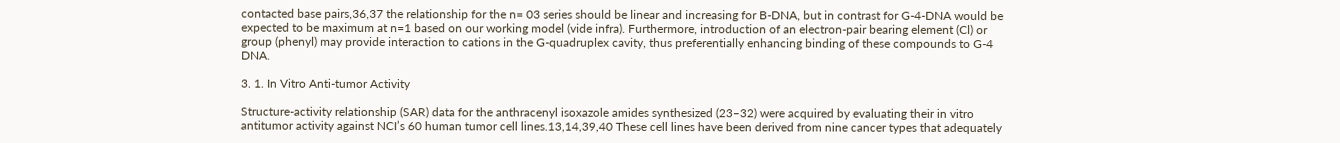contacted base pairs,36,37 the relationship for the n= 03 series should be linear and increasing for B-DNA, but in contrast for G-4-DNA would be expected to be maximum at n=1 based on our working model (vide infra). Furthermore, introduction of an electron-pair bearing element (Cl) or group (phenyl) may provide interaction to cations in the G-quadruplex cavity, thus preferentially enhancing binding of these compounds to G-4 DNA.

3. 1. In Vitro Anti-tumor Activity

Structure-activity relationship (SAR) data for the anthracenyl isoxazole amides synthesized (23–32) were acquired by evaluating their in vitro antitumor activity against NCI’s 60 human tumor cell lines.13,14,39,40 These cell lines have been derived from nine cancer types that adequately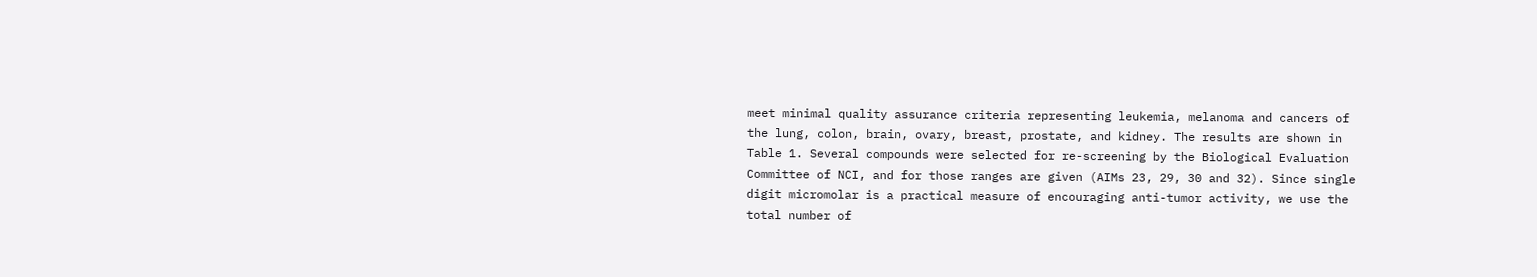meet minimal quality assurance criteria representing leukemia, melanoma and cancers of the lung, colon, brain, ovary, breast, prostate, and kidney. The results are shown in Table 1. Several compounds were selected for re-screening by the Biological Evaluation Committee of NCI, and for those ranges are given (AIMs 23, 29, 30 and 32). Since single digit micromolar is a practical measure of encouraging anti-tumor activity, we use the total number of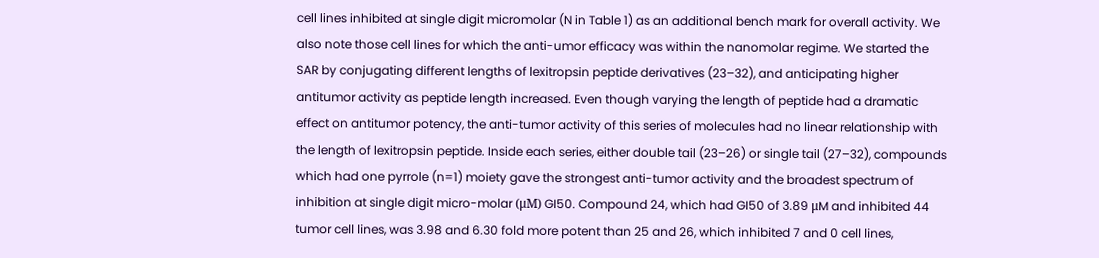cell lines inhibited at single digit micromolar (N in Table 1) as an additional bench mark for overall activity. We also note those cell lines for which the anti-umor efficacy was within the nanomolar regime. We started the SAR by conjugating different lengths of lexitropsin peptide derivatives (23–32), and anticipating higher antitumor activity as peptide length increased. Even though varying the length of peptide had a dramatic effect on antitumor potency, the anti-tumor activity of this series of molecules had no linear relationship with the length of lexitropsin peptide. Inside each series, either double tail (23–26) or single tail (27–32), compounds which had one pyrrole (n=1) moiety gave the strongest anti-tumor activity and the broadest spectrum of inhibition at single digit micro-molar (μM) GI50. Compound 24, which had GI50 of 3.89 μM and inhibited 44 tumor cell lines, was 3.98 and 6.30 fold more potent than 25 and 26, which inhibited 7 and 0 cell lines,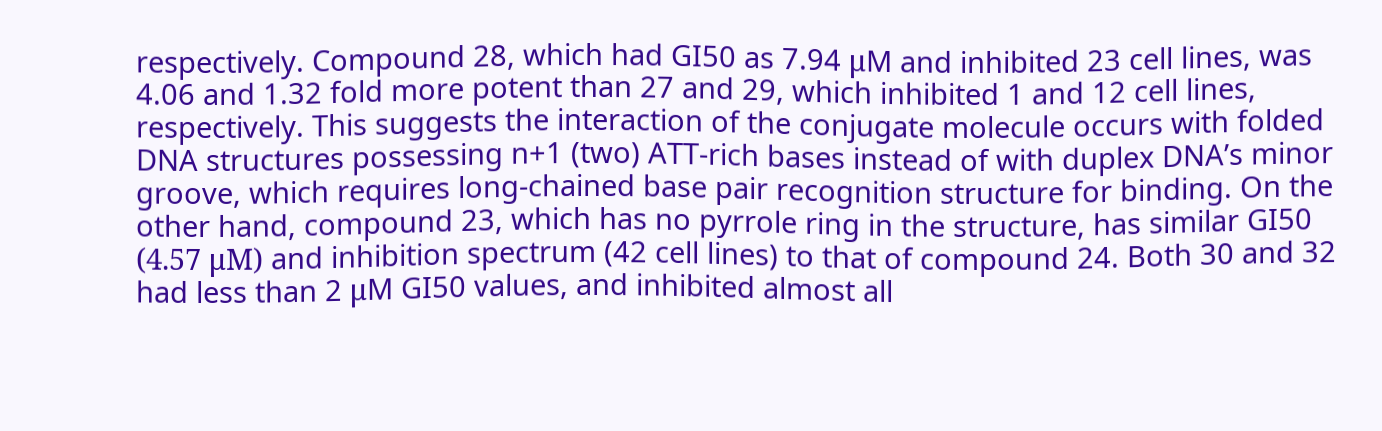respectively. Compound 28, which had GI50 as 7.94 μM and inhibited 23 cell lines, was 4.06 and 1.32 fold more potent than 27 and 29, which inhibited 1 and 12 cell lines, respectively. This suggests the interaction of the conjugate molecule occurs with folded DNA structures possessing n+1 (two) ATT-rich bases instead of with duplex DNA’s minor groove, which requires long-chained base pair recognition structure for binding. On the other hand, compound 23, which has no pyrrole ring in the structure, has similar GI50 (4.57 μM) and inhibition spectrum (42 cell lines) to that of compound 24. Both 30 and 32 had less than 2 μM GI50 values, and inhibited almost all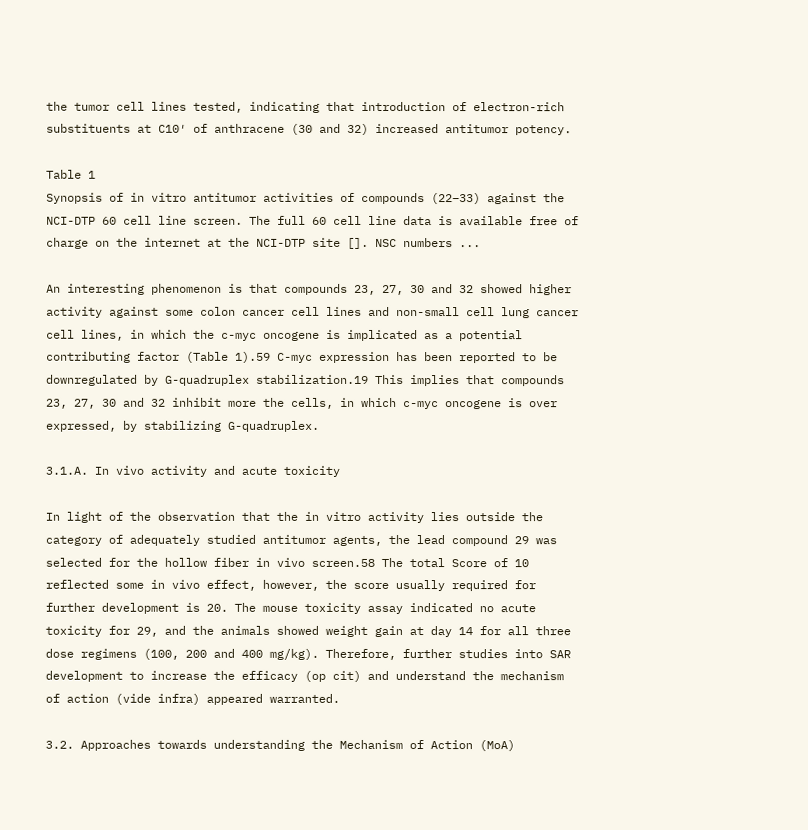the tumor cell lines tested, indicating that introduction of electron-rich substituents at C10′ of anthracene (30 and 32) increased antitumor potency.

Table 1
Synopsis of in vitro antitumor activities of compounds (22–33) against the NCI-DTP 60 cell line screen. The full 60 cell line data is available free of charge on the internet at the NCI-DTP site []. NSC numbers ...

An interesting phenomenon is that compounds 23, 27, 30 and 32 showed higher activity against some colon cancer cell lines and non-small cell lung cancer cell lines, in which the c-myc oncogene is implicated as a potential contributing factor (Table 1).59 C-myc expression has been reported to be downregulated by G-quadruplex stabilization.19 This implies that compounds 23, 27, 30 and 32 inhibit more the cells, in which c-myc oncogene is over expressed, by stabilizing G-quadruplex.

3.1.A. In vivo activity and acute toxicity

In light of the observation that the in vitro activity lies outside the category of adequately studied antitumor agents, the lead compound 29 was selected for the hollow fiber in vivo screen.58 The total Score of 10 reflected some in vivo effect, however, the score usually required for further development is 20. The mouse toxicity assay indicated no acute toxicity for 29, and the animals showed weight gain at day 14 for all three dose regimens (100, 200 and 400 mg/kg). Therefore, further studies into SAR development to increase the efficacy (op cit) and understand the mechanism of action (vide infra) appeared warranted.

3.2. Approaches towards understanding the Mechanism of Action (MoA)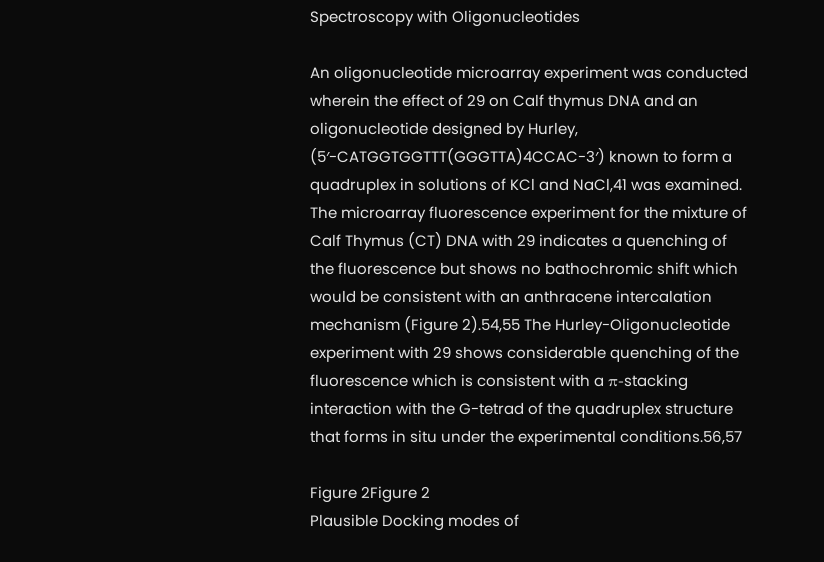Spectroscopy with Oligonucleotides

An oligonucleotide microarray experiment was conducted wherein the effect of 29 on Calf thymus DNA and an oligonucleotide designed by Hurley, (5′-CATGGTGGTTT(GGGTTA)4CCAC-3′) known to form a quadruplex in solutions of KCl and NaCl,41 was examined. The microarray fluorescence experiment for the mixture of Calf Thymus (CT) DNA with 29 indicates a quenching of the fluorescence but shows no bathochromic shift which would be consistent with an anthracene intercalation mechanism (Figure 2).54,55 The Hurley-Oligonucleotide experiment with 29 shows considerable quenching of the fluorescence which is consistent with a π-stacking interaction with the G-tetrad of the quadruplex structure that forms in situ under the experimental conditions.56,57

Figure 2Figure 2
Plausible Docking modes of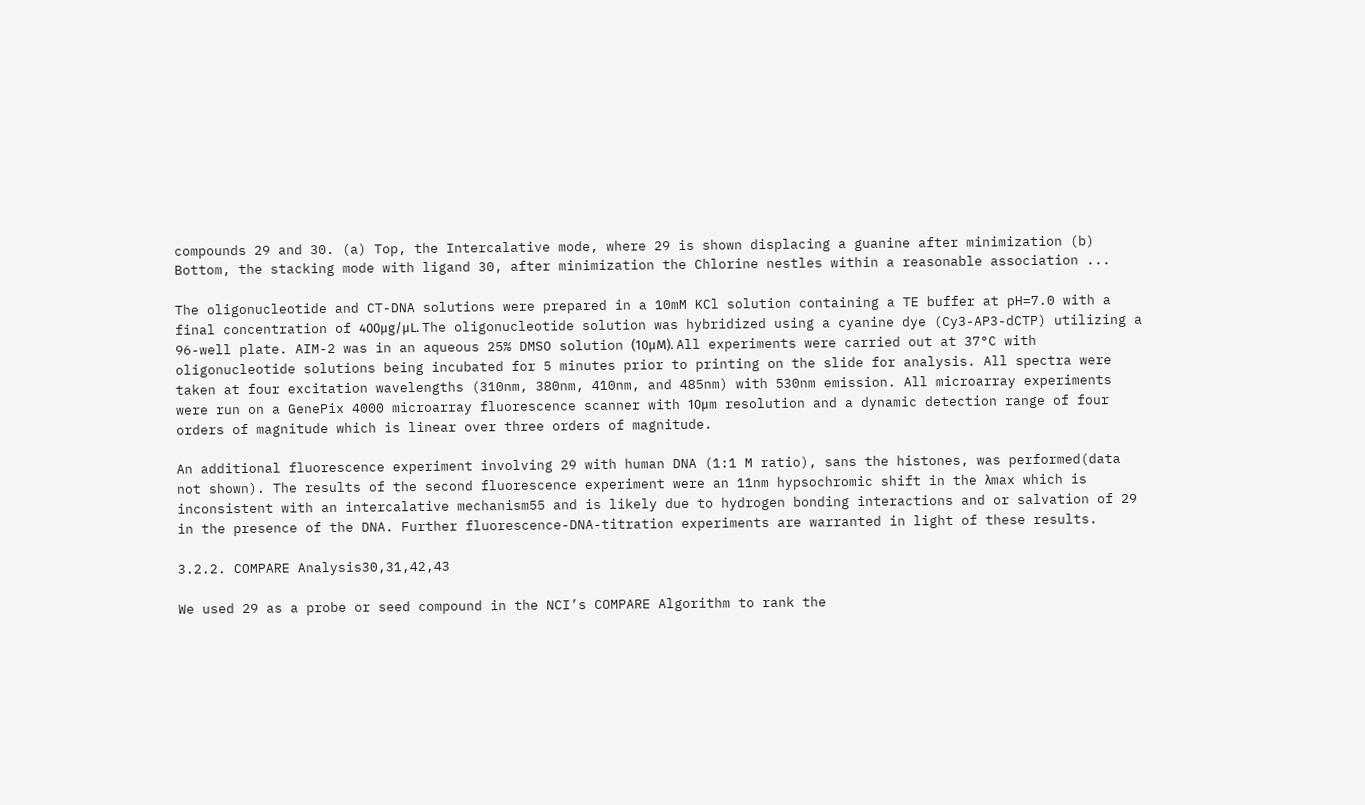compounds 29 and 30. (a) Top, the Intercalative mode, where 29 is shown displacing a guanine after minimization (b) Bottom, the stacking mode with ligand 30, after minimization the Chlorine nestles within a reasonable association ...

The oligonucleotide and CT-DNA solutions were prepared in a 10mM KCl solution containing a TE buffer at pH=7.0 with a final concentration of 400μg/μL. The oligonucleotide solution was hybridized using a cyanine dye (Cy3-AP3-dCTP) utilizing a 96-well plate. AIM-2 was in an aqueous 25% DMSO solution (10μM). All experiments were carried out at 37°C with oligonucleotide solutions being incubated for 5 minutes prior to printing on the slide for analysis. All spectra were taken at four excitation wavelengths (310nm, 380nm, 410nm, and 485nm) with 530nm emission. All microarray experiments were run on a GenePix 4000 microarray fluorescence scanner with 10μm resolution and a dynamic detection range of four orders of magnitude which is linear over three orders of magnitude.

An additional fluorescence experiment involving 29 with human DNA (1:1 M ratio), sans the histones, was performed(data not shown). The results of the second fluorescence experiment were an 11nm hypsochromic shift in the λmax which is inconsistent with an intercalative mechanism55 and is likely due to hydrogen bonding interactions and or salvation of 29 in the presence of the DNA. Further fluorescence-DNA-titration experiments are warranted in light of these results.

3.2.2. COMPARE Analysis30,31,42,43

We used 29 as a probe or seed compound in the NCI’s COMPARE Algorithm to rank the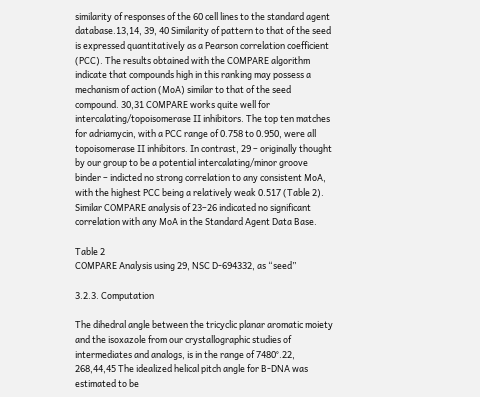similarity of responses of the 60 cell lines to the standard agent database.13,14, 39, 40 Similarity of pattern to that of the seed is expressed quantitatively as a Pearson correlation coefficient (PCC). The results obtained with the COMPARE algorithm indicate that compounds high in this ranking may possess a mechanism of action (MoA) similar to that of the seed compound. 30,31 COMPARE works quite well for intercalating/topoisomerase II inhibitors. The top ten matches for adriamycin, with a PCC range of 0.758 to 0.950, were all topoisomerase II inhibitors. In contrast, 29 – originally thought by our group to be a potential intercalating/minor groove binder – indicted no strong correlation to any consistent MoA, with the highest PCC being a relatively weak 0.517 (Table 2). Similar COMPARE analysis of 23–26 indicated no significant correlation with any MoA in the Standard Agent Data Base.

Table 2
COMPARE Analysis using 29, NSC D-694332, as “seed”

3.2.3. Computation

The dihedral angle between the tricyclic planar aromatic moiety and the isoxazole from our crystallographic studies of intermediates and analogs, is in the range of 7480°.22, 268,44,45 The idealized helical pitch angle for B-DNA was estimated to be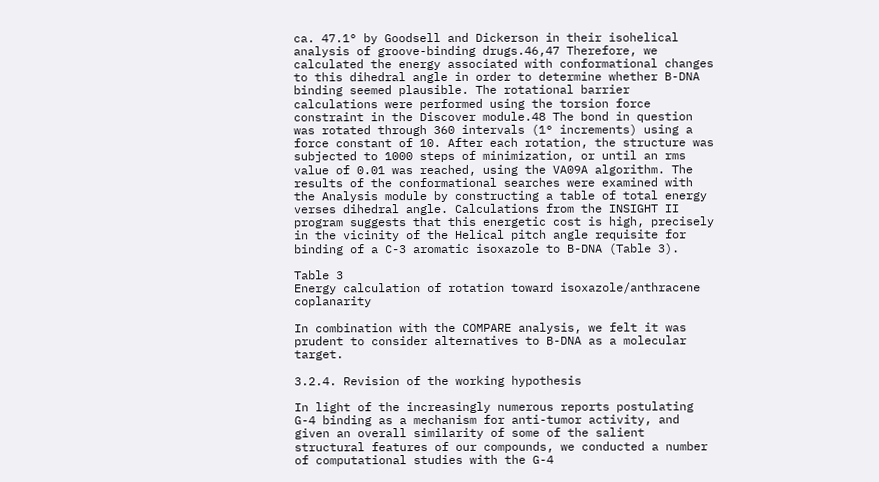ca. 47.1° by Goodsell and Dickerson in their isohelical analysis of groove-binding drugs.46,47 Therefore, we calculated the energy associated with conformational changes to this dihedral angle in order to determine whether B-DNA binding seemed plausible. The rotational barrier calculations were performed using the torsion force constraint in the Discover module.48 The bond in question was rotated through 360 intervals (1° increments) using a force constant of 10. After each rotation, the structure was subjected to 1000 steps of minimization, or until an rms value of 0.01 was reached, using the VA09A algorithm. The results of the conformational searches were examined with the Analysis module by constructing a table of total energy verses dihedral angle. Calculations from the INSIGHT II program suggests that this energetic cost is high, precisely in the vicinity of the Helical pitch angle requisite for binding of a C-3 aromatic isoxazole to B-DNA (Table 3).

Table 3
Energy calculation of rotation toward isoxazole/anthracene coplanarity

In combination with the COMPARE analysis, we felt it was prudent to consider alternatives to B-DNA as a molecular target.

3.2.4. Revision of the working hypothesis

In light of the increasingly numerous reports postulating G-4 binding as a mechanism for anti-tumor activity, and given an overall similarity of some of the salient structural features of our compounds, we conducted a number of computational studies with the G-4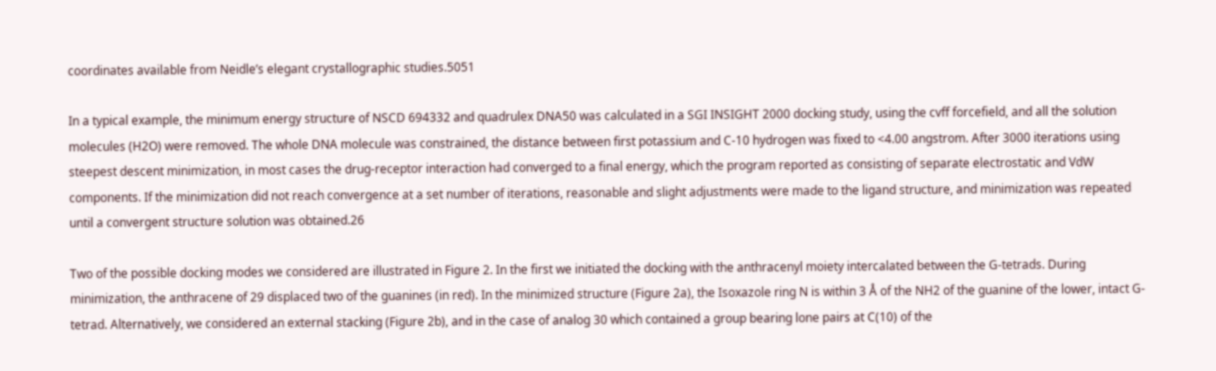coordinates available from Neidle’s elegant crystallographic studies.5051

In a typical example, the minimum energy structure of NSCD 694332 and quadrulex DNA50 was calculated in a SGI INSIGHT 2000 docking study, using the cvff forcefield, and all the solution molecules (H2O) were removed. The whole DNA molecule was constrained, the distance between first potassium and C-10 hydrogen was fixed to <4.00 angstrom. After 3000 iterations using steepest descent minimization, in most cases the drug-receptor interaction had converged to a final energy, which the program reported as consisting of separate electrostatic and VdW components. If the minimization did not reach convergence at a set number of iterations, reasonable and slight adjustments were made to the ligand structure, and minimization was repeated until a convergent structure solution was obtained.26

Two of the possible docking modes we considered are illustrated in Figure 2. In the first we initiated the docking with the anthracenyl moiety intercalated between the G-tetrads. During minimization, the anthracene of 29 displaced two of the guanines (in red). In the minimized structure (Figure 2a), the Isoxazole ring N is within 3 Å of the NH2 of the guanine of the lower, intact G-tetrad. Alternatively, we considered an external stacking (Figure 2b), and in the case of analog 30 which contained a group bearing lone pairs at C(10) of the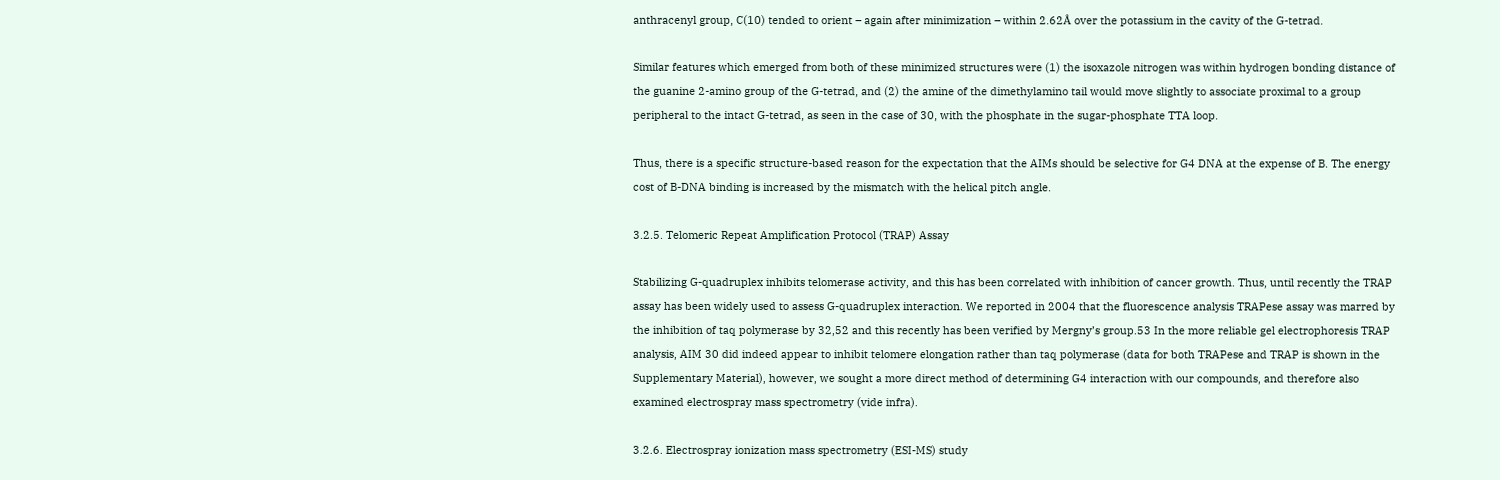anthracenyl group, C(10) tended to orient – again after minimization – within 2.62Å over the potassium in the cavity of the G-tetrad.

Similar features which emerged from both of these minimized structures were (1) the isoxazole nitrogen was within hydrogen bonding distance of the guanine 2-amino group of the G-tetrad, and (2) the amine of the dimethylamino tail would move slightly to associate proximal to a group peripheral to the intact G-tetrad, as seen in the case of 30, with the phosphate in the sugar-phosphate TTA loop.

Thus, there is a specific structure-based reason for the expectation that the AIMs should be selective for G4 DNA at the expense of B. The energy cost of B-DNA binding is increased by the mismatch with the helical pitch angle.

3.2.5. Telomeric Repeat Amplification Protocol (TRAP) Assay

Stabilizing G-quadruplex inhibits telomerase activity, and this has been correlated with inhibition of cancer growth. Thus, until recently the TRAP assay has been widely used to assess G-quadruplex interaction. We reported in 2004 that the fluorescence analysis TRAPese assay was marred by the inhibition of taq polymerase by 32,52 and this recently has been verified by Mergny’s group.53 In the more reliable gel electrophoresis TRAP analysis, AIM 30 did indeed appear to inhibit telomere elongation rather than taq polymerase (data for both TRAPese and TRAP is shown in the Supplementary Material), however, we sought a more direct method of determining G4 interaction with our compounds, and therefore also examined electrospray mass spectrometry (vide infra).

3.2.6. Electrospray ionization mass spectrometry (ESI-MS) study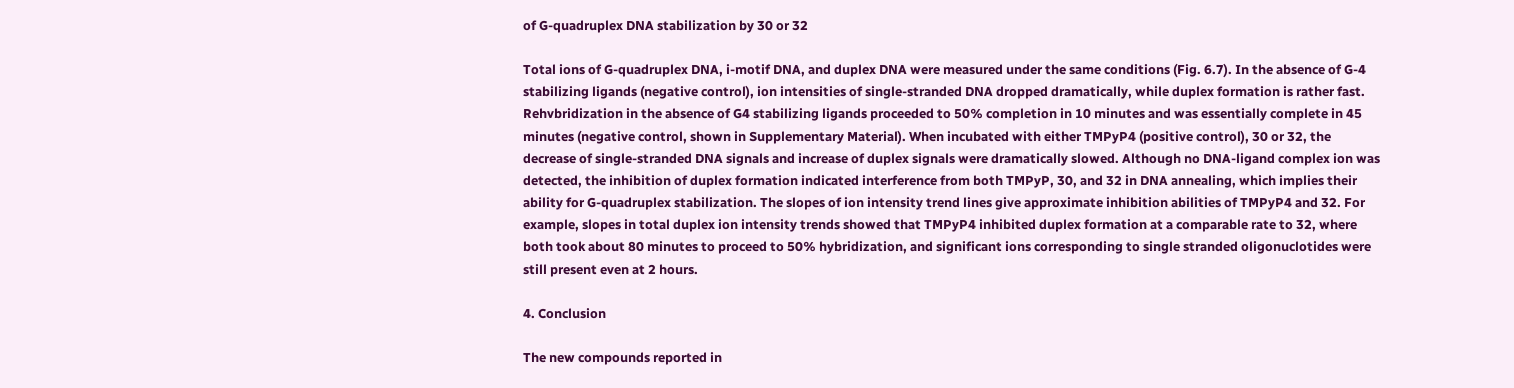of G-quadruplex DNA stabilization by 30 or 32

Total ions of G-quadruplex DNA, i-motif DNA, and duplex DNA were measured under the same conditions (Fig. 6.7). In the absence of G-4 stabilizing ligands (negative control), ion intensities of single-stranded DNA dropped dramatically, while duplex formation is rather fast. Rehvbridization in the absence of G4 stabilizing ligands proceeded to 50% completion in 10 minutes and was essentially complete in 45 minutes (negative control, shown in Supplementary Material). When incubated with either TMPyP4 (positive control), 30 or 32, the decrease of single-stranded DNA signals and increase of duplex signals were dramatically slowed. Although no DNA-ligand complex ion was detected, the inhibition of duplex formation indicated interference from both TMPyP, 30, and 32 in DNA annealing, which implies their ability for G-quadruplex stabilization. The slopes of ion intensity trend lines give approximate inhibition abilities of TMPyP4 and 32. For example, slopes in total duplex ion intensity trends showed that TMPyP4 inhibited duplex formation at a comparable rate to 32, where both took about 80 minutes to proceed to 50% hybridization, and significant ions corresponding to single stranded oligonuclotides were still present even at 2 hours.

4. Conclusion

The new compounds reported in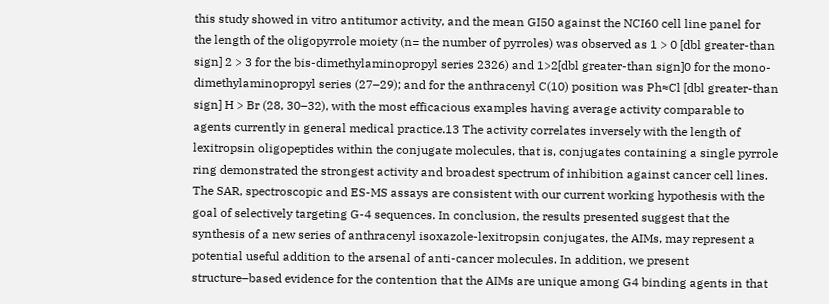this study showed in vitro antitumor activity, and the mean GI50 against the NCI60 cell line panel for the length of the oligopyrrole moiety (n= the number of pyrroles) was observed as 1 > 0 [dbl greater-than sign] 2 > 3 for the bis-dimethylaminopropyl series 2326) and 1>2[dbl greater-than sign]0 for the mono-dimethylaminopropyl series (27–29); and for the anthracenyl C(10) position was Ph≈Cl [dbl greater-than sign] H > Br (28, 30–32), with the most efficacious examples having average activity comparable to agents currently in general medical practice.13 The activity correlates inversely with the length of lexitropsin oligopeptides within the conjugate molecules, that is, conjugates containing a single pyrrole ring demonstrated the strongest activity and broadest spectrum of inhibition against cancer cell lines. The SAR, spectroscopic and ES-MS assays are consistent with our current working hypothesis with the goal of selectively targeting G-4 sequences. In conclusion, the results presented suggest that the synthesis of a new series of anthracenyl isoxazole-lexitropsin conjugates, the AIMs, may represent a potential useful addition to the arsenal of anti-cancer molecules. In addition, we present structure–based evidence for the contention that the AIMs are unique among G4 binding agents in that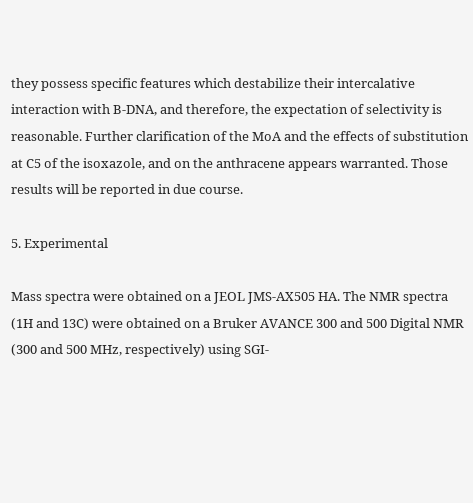they possess specific features which destabilize their intercalative interaction with B-DNA, and therefore, the expectation of selectivity is reasonable. Further clarification of the MoA and the effects of substitution at C5 of the isoxazole, and on the anthracene appears warranted. Those results will be reported in due course.

5. Experimental

Mass spectra were obtained on a JEOL JMS-AX505 HA. The NMR spectra (1H and 13C) were obtained on a Bruker AVANCE 300 and 500 Digital NMR (300 and 500 MHz, respectively) using SGI-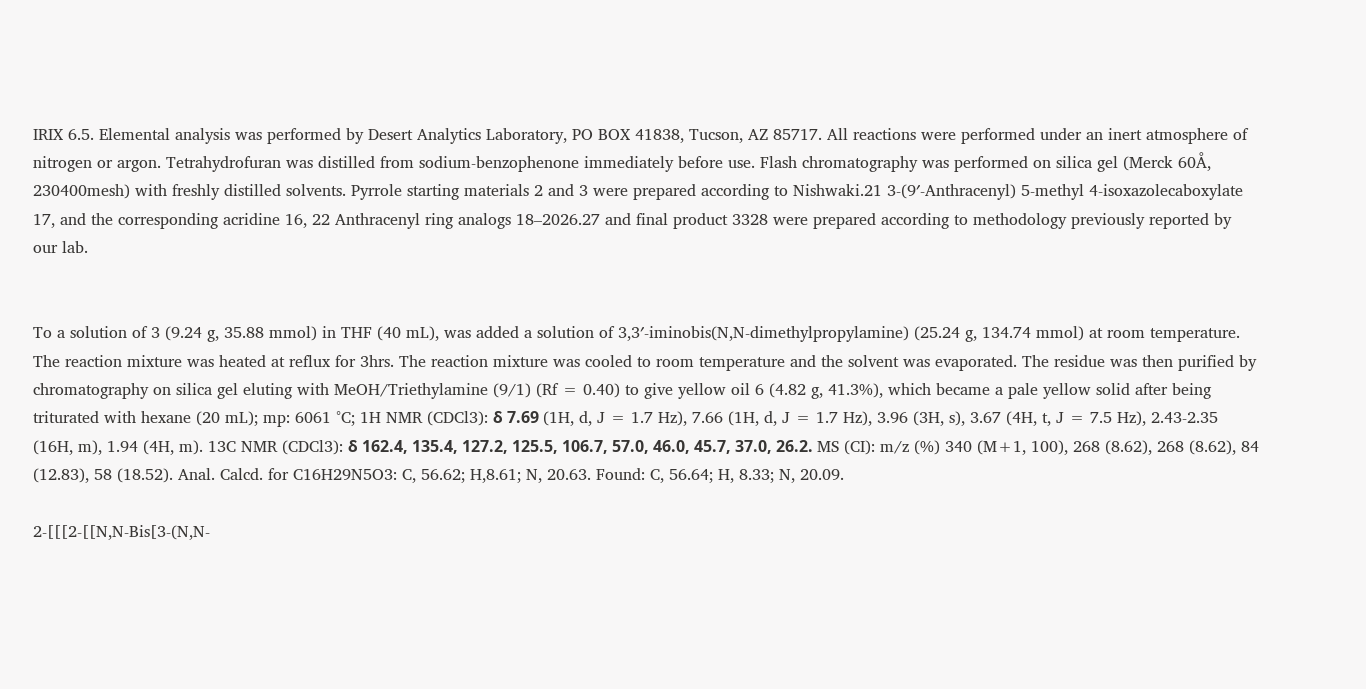IRIX 6.5. Elemental analysis was performed by Desert Analytics Laboratory, PO BOX 41838, Tucson, AZ 85717. All reactions were performed under an inert atmosphere of nitrogen or argon. Tetrahydrofuran was distilled from sodium-benzophenone immediately before use. Flash chromatography was performed on silica gel (Merck 60Å, 230400mesh) with freshly distilled solvents. Pyrrole starting materials 2 and 3 were prepared according to Nishwaki.21 3-(9′-Anthracenyl) 5-methyl 4-isoxazolecaboxylate 17, and the corresponding acridine 16, 22 Anthracenyl ring analogs 18–2026.27 and final product 3328 were prepared according to methodology previously reported by our lab.


To a solution of 3 (9.24 g, 35.88 mmol) in THF (40 mL), was added a solution of 3,3′-iminobis(N,N-dimethylpropylamine) (25.24 g, 134.74 mmol) at room temperature. The reaction mixture was heated at reflux for 3hrs. The reaction mixture was cooled to room temperature and the solvent was evaporated. The residue was then purified by chromatography on silica gel eluting with MeOH/Triethylamine (9/1) (Rf = 0.40) to give yellow oil 6 (4.82 g, 41.3%), which became a pale yellow solid after being triturated with hexane (20 mL); mp: 6061 °C; 1H NMR (CDCl3): δ 7.69 (1H, d, J = 1.7 Hz), 7.66 (1H, d, J = 1.7 Hz), 3.96 (3H, s), 3.67 (4H, t, J = 7.5 Hz), 2.43-2.35 (16H, m), 1.94 (4H, m). 13C NMR (CDCl3): δ 162.4, 135.4, 127.2, 125.5, 106.7, 57.0, 46.0, 45.7, 37.0, 26.2. MS (CI): m/z (%) 340 (M+1, 100), 268 (8.62), 268 (8.62), 84 (12.83), 58 (18.52). Anal. Calcd. for C16H29N5O3: C, 56.62; H,8.61; N, 20.63. Found: C, 56.64; H, 8.33; N, 20.09.

2-[[[2-[[N,N-Bis[3-(N,N-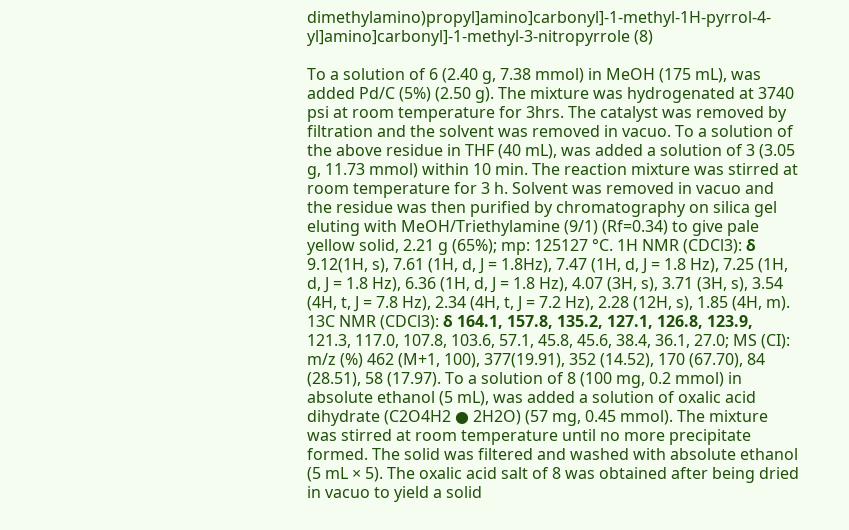dimethylamino)propyl]amino]carbonyl]-1-methyl-1H-pyrrol-4-yl]amino]carbonyl]-1-methyl-3-nitropyrrole (8)

To a solution of 6 (2.40 g, 7.38 mmol) in MeOH (175 mL), was added Pd/C (5%) (2.50 g). The mixture was hydrogenated at 3740 psi at room temperature for 3hrs. The catalyst was removed by filtration and the solvent was removed in vacuo. To a solution of the above residue in THF (40 mL), was added a solution of 3 (3.05 g, 11.73 mmol) within 10 min. The reaction mixture was stirred at room temperature for 3 h. Solvent was removed in vacuo and the residue was then purified by chromatography on silica gel eluting with MeOH/Triethylamine (9/1) (Rf=0.34) to give pale yellow solid, 2.21 g (65%); mp: 125127 °C. 1H NMR (CDCl3): δ 9.12(1H, s), 7.61 (1H, d, J = 1.8Hz), 7.47 (1H, d, J = 1.8 Hz), 7.25 (1H, d, J = 1.8 Hz), 6.36 (1H, d, J = 1.8 Hz), 4.07 (3H, s), 3.71 (3H, s), 3.54 (4H, t, J = 7.8 Hz), 2.34 (4H, t, J = 7.2 Hz), 2.28 (12H, s), 1.85 (4H, m). 13C NMR (CDCl3): δ 164.1, 157.8, 135.2, 127.1, 126.8, 123.9, 121.3, 117.0, 107.8, 103.6, 57.1, 45.8, 45.6, 38.4, 36.1, 27.0; MS (CI): m/z (%) 462 (M+1, 100), 377(19.91), 352 (14.52), 170 (67.70), 84 (28.51), 58 (17.97). To a solution of 8 (100 mg, 0.2 mmol) in absolute ethanol (5 mL), was added a solution of oxalic acid dihydrate (C2O4H2 ● 2H2O) (57 mg, 0.45 mmol). The mixture was stirred at room temperature until no more precipitate formed. The solid was filtered and washed with absolute ethanol (5 mL × 5). The oxalic acid salt of 8 was obtained after being dried in vacuo to yield a solid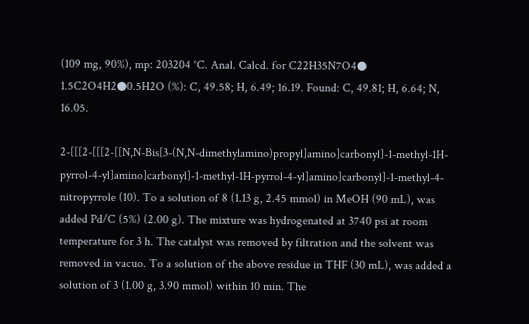(109 mg, 90%), mp: 203204 °C. Anal. Calcd. for C22H35N7O4● 1.5C2O4H2●0.5H2O (%): C, 49.58; H, 6.49; 16.19. Found: C, 49.81; H, 6.64; N, 16.05.

2-[[[2-[[[2-[[N,N-Bis[3-(N,N-dimethylamino)propyl]amino]carbonyl]-1-methyl-1H-pyrrol-4-yl]amino]carbonyl]-1-methyl-1H-pyrrol-4-yl]amino]carbonyl]-1-methyl-4-nitropyrrole (10). To a solution of 8 (1.13 g, 2.45 mmol) in MeOH (90 mL), was added Pd/C (5%) (2.00 g). The mixture was hydrogenated at 3740 psi at room temperature for 3 h. The catalyst was removed by filtration and the solvent was removed in vacuo. To a solution of the above residue in THF (30 mL), was added a solution of 3 (1.00 g, 3.90 mmol) within 10 min. The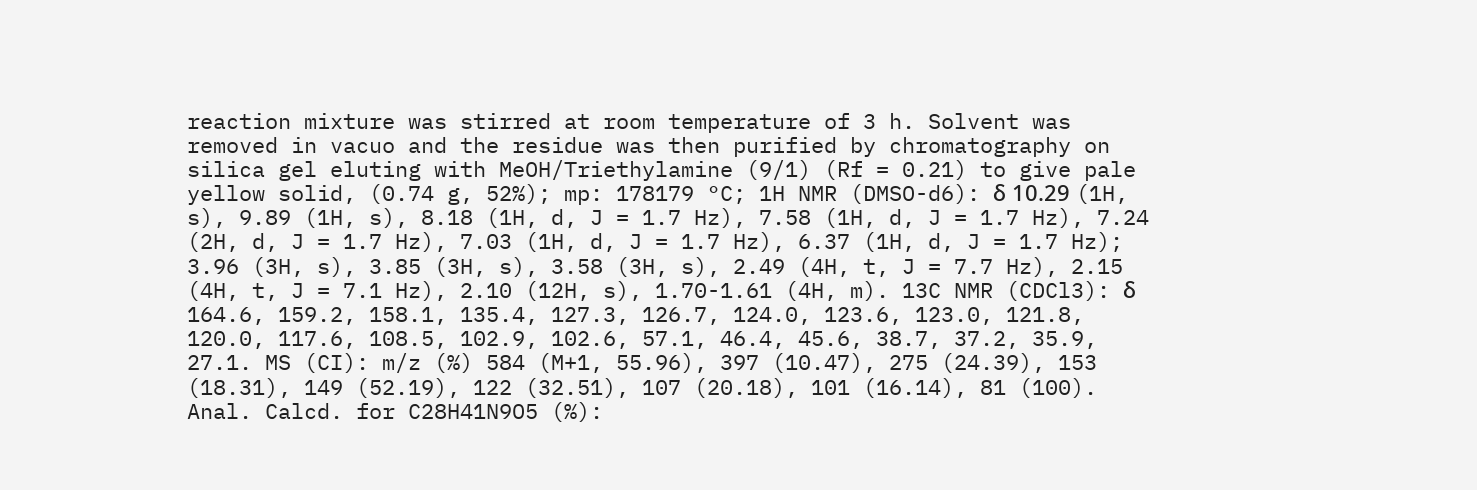reaction mixture was stirred at room temperature of 3 h. Solvent was removed in vacuo and the residue was then purified by chromatography on silica gel eluting with MeOH/Triethylamine (9/1) (Rf = 0.21) to give pale yellow solid, (0.74 g, 52%); mp: 178179 °C; 1H NMR (DMSO-d6): δ 10.29 (1H, s), 9.89 (1H, s), 8.18 (1H, d, J = 1.7 Hz), 7.58 (1H, d, J = 1.7 Hz), 7.24 (2H, d, J = 1.7 Hz), 7.03 (1H, d, J = 1.7 Hz), 6.37 (1H, d, J = 1.7 Hz); 3.96 (3H, s), 3.85 (3H, s), 3.58 (3H, s), 2.49 (4H, t, J = 7.7 Hz), 2.15 (4H, t, J = 7.1 Hz), 2.10 (12H, s), 1.70-1.61 (4H, m). 13C NMR (CDCl3): δ 164.6, 159.2, 158.1, 135.4, 127.3, 126.7, 124.0, 123.6, 123.0, 121.8, 120.0, 117.6, 108.5, 102.9, 102.6, 57.1, 46.4, 45.6, 38.7, 37.2, 35.9, 27.1. MS (CI): m/z (%) 584 (M+1, 55.96), 397 (10.47), 275 (24.39), 153 (18.31), 149 (52.19), 122 (32.51), 107 (20.18), 101 (16.14), 81 (100). Anal. Calcd. for C28H41N9O5 (%):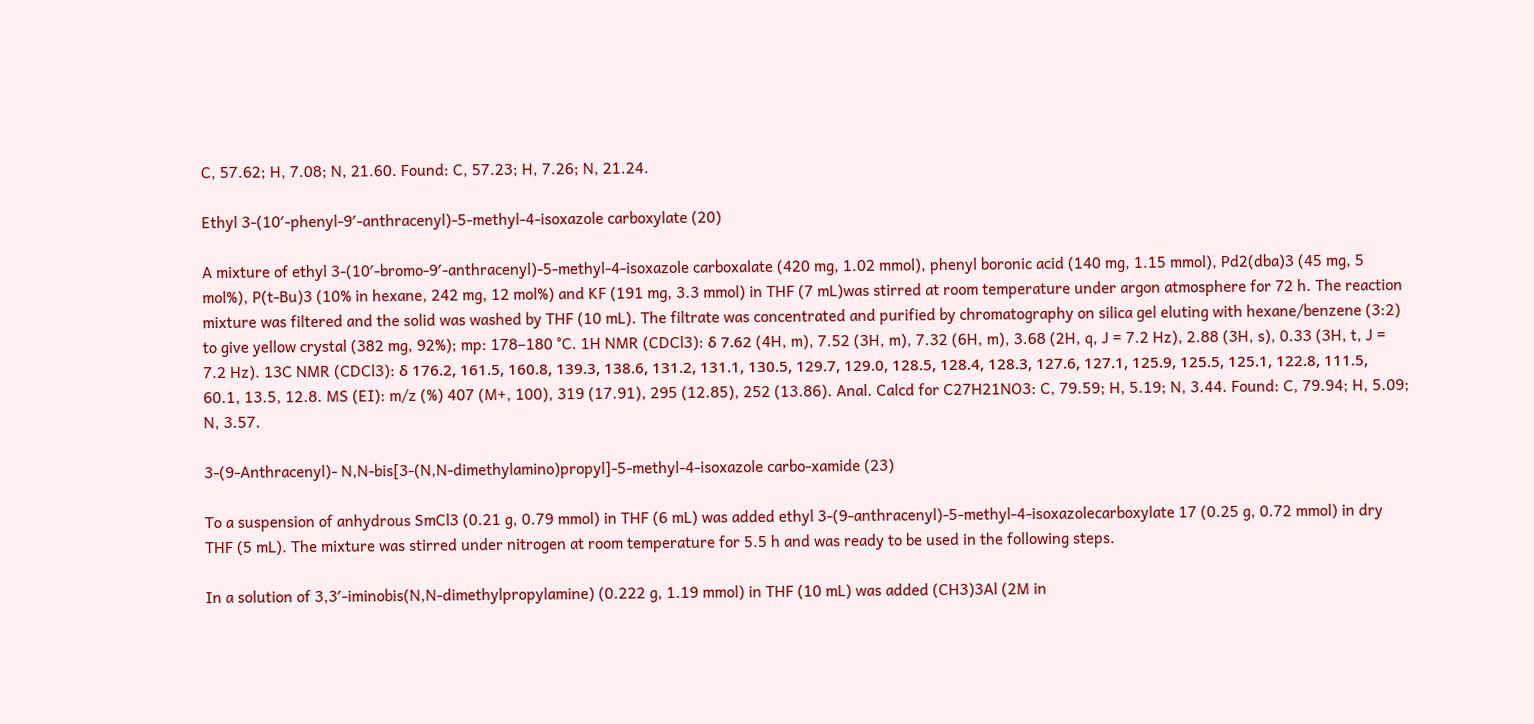C, 57.62; H, 7.08; N, 21.60. Found: C, 57.23; H, 7.26; N, 21.24.

Ethyl 3-(10′-phenyl-9′-anthracenyl)-5-methyl-4-isoxazole carboxylate (20)

A mixture of ethyl 3-(10′-bromo-9′-anthracenyl)-5-methyl-4-isoxazole carboxalate (420 mg, 1.02 mmol), phenyl boronic acid (140 mg, 1.15 mmol), Pd2(dba)3 (45 mg, 5 mol%), P(t-Bu)3 (10% in hexane, 242 mg, 12 mol%) and KF (191 mg, 3.3 mmol) in THF (7 mL)was stirred at room temperature under argon atmosphere for 72 h. The reaction mixture was filtered and the solid was washed by THF (10 mL). The filtrate was concentrated and purified by chromatography on silica gel eluting with hexane/benzene (3:2) to give yellow crystal (382 mg, 92%); mp: 178–180 °C. 1H NMR (CDCl3): δ 7.62 (4H, m), 7.52 (3H, m), 7.32 (6H, m), 3.68 (2H, q, J = 7.2 Hz), 2.88 (3H, s), 0.33 (3H, t, J = 7.2 Hz). 13C NMR (CDCl3): δ 176.2, 161.5, 160.8, 139.3, 138.6, 131.2, 131.1, 130.5, 129.7, 129.0, 128.5, 128.4, 128.3, 127.6, 127.1, 125.9, 125.5, 125.1, 122.8, 111.5, 60.1, 13.5, 12.8. MS (EI): m/z (%) 407 (M+, 100), 319 (17.91), 295 (12.85), 252 (13.86). Anal. Calcd for C27H21NO3: C, 79.59; H, 5.19; N, 3.44. Found: C, 79.94; H, 5.09; N, 3.57.

3-(9-Anthracenyl)- N,N-bis[3-(N,N-dimethylamino)propyl]-5-methyl-4-isoxazole carbo-xamide (23)

To a suspension of anhydrous SmCl3 (0.21 g, 0.79 mmol) in THF (6 mL) was added ethyl 3-(9-anthracenyl)-5-methyl-4-isoxazolecarboxylate 17 (0.25 g, 0.72 mmol) in dry THF (5 mL). The mixture was stirred under nitrogen at room temperature for 5.5 h and was ready to be used in the following steps.

In a solution of 3,3′-iminobis(N,N-dimethylpropylamine) (0.222 g, 1.19 mmol) in THF (10 mL) was added (CH3)3Al (2M in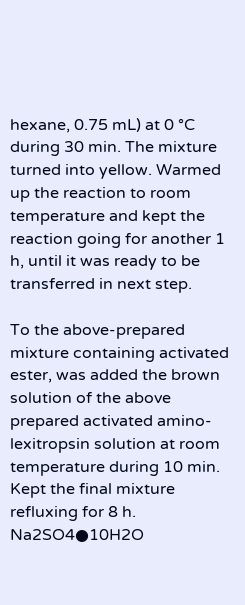hexane, 0.75 mL) at 0 °C during 30 min. The mixture turned into yellow. Warmed up the reaction to room temperature and kept the reaction going for another 1 h, until it was ready to be transferred in next step.

To the above-prepared mixture containing activated ester, was added the brown solution of the above prepared activated amino-lexitropsin solution at room temperature during 10 min. Kept the final mixture refluxing for 8 h. Na2SO4●10H2O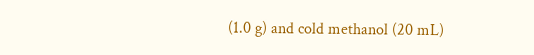(1.0 g) and cold methanol (20 mL)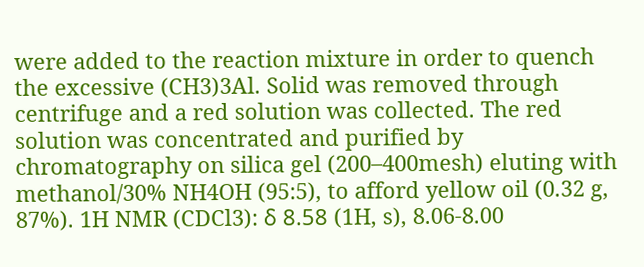were added to the reaction mixture in order to quench the excessive (CH3)3Al. Solid was removed through centrifuge and a red solution was collected. The red solution was concentrated and purified by chromatography on silica gel (200–400mesh) eluting with methanol/30% NH4OH (95:5), to afford yellow oil (0.32 g, 87%). 1H NMR (CDCl3): δ 8.58 (1H, s), 8.06-8.00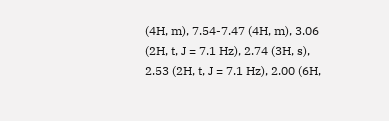(4H, m), 7.54-7.47 (4H, m), 3.06 (2H, t, J = 7.1 Hz), 2.74 (3H, s), 2.53 (2H, t, J = 7.1 Hz), 2.00 (6H,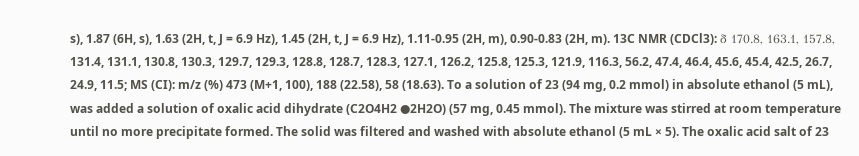s), 1.87 (6H, s), 1.63 (2H, t, J = 6.9 Hz), 1.45 (2H, t, J = 6.9 Hz), 1.11-0.95 (2H, m), 0.90-0.83 (2H, m). 13C NMR (CDCl3): δ 170.8, 163.1, 157.8, 131.4, 131.1, 130.8, 130.3, 129.7, 129.3, 128.8, 128.7, 128.3, 127.1, 126.2, 125.8, 125.3, 121.9, 116.3, 56.2, 47.4, 46.4, 45.6, 45.4, 42.5, 26.7, 24.9, 11.5; MS (CI): m/z (%) 473 (M+1, 100), 188 (22.58), 58 (18.63). To a solution of 23 (94 mg, 0.2 mmol) in absolute ethanol (5 mL), was added a solution of oxalic acid dihydrate (C2O4H2 ●2H2O) (57 mg, 0.45 mmol). The mixture was stirred at room temperature until no more precipitate formed. The solid was filtered and washed with absolute ethanol (5 mL × 5). The oxalic acid salt of 23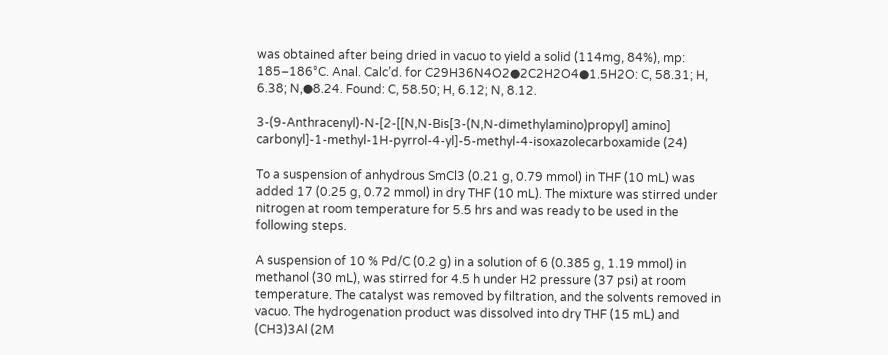was obtained after being dried in vacuo to yield a solid (114mg, 84%), mp: 185–186°C. Anal. Calc’d. for C29H36N4O2●2C2H2O4●1.5H2O: C, 58.31; H, 6.38; N,●8.24. Found: C, 58.50; H, 6.12; N, 8.12.

3-(9-Anthracenyl)-N-[2-[[N,N-Bis[3-(N,N-dimethylamino)propyl] amino] carbonyl]-1-methyl-1H-pyrrol-4-yl]-5-methyl-4-isoxazolecarboxamide (24)

To a suspension of anhydrous SmCl3 (0.21 g, 0.79 mmol) in THF (10 mL) was added 17 (0.25 g, 0.72 mmol) in dry THF (10 mL). The mixture was stirred under nitrogen at room temperature for 5.5 hrs and was ready to be used in the following steps.

A suspension of 10 % Pd/C (0.2 g) in a solution of 6 (0.385 g, 1.19 mmol) in methanol (30 mL), was stirred for 4.5 h under H2 pressure (37 psi) at room temperature. The catalyst was removed by filtration, and the solvents removed in vacuo. The hydrogenation product was dissolved into dry THF (15 mL) and (CH3)3Al (2M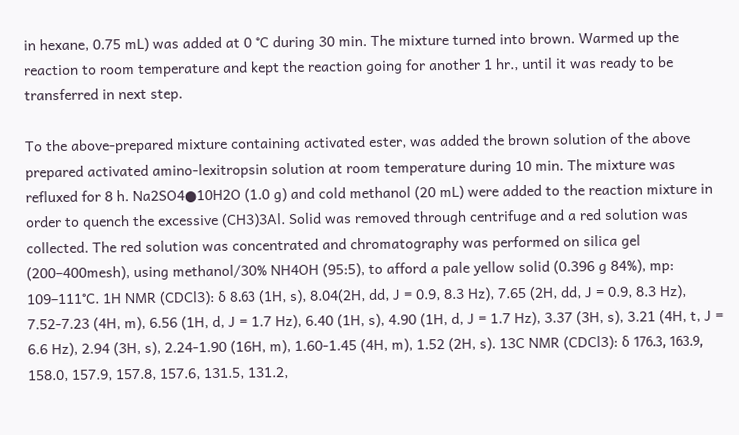in hexane, 0.75 mL) was added at 0 °C during 30 min. The mixture turned into brown. Warmed up the reaction to room temperature and kept the reaction going for another 1 hr., until it was ready to be transferred in next step.

To the above-prepared mixture containing activated ester, was added the brown solution of the above prepared activated amino-lexitropsin solution at room temperature during 10 min. The mixture was refluxed for 8 h. Na2SO4●10H2O (1.0 g) and cold methanol (20 mL) were added to the reaction mixture in order to quench the excessive (CH3)3Al. Solid was removed through centrifuge and a red solution was collected. The red solution was concentrated and chromatography was performed on silica gel (200–400mesh), using methanol/30% NH4OH (95:5), to afford a pale yellow solid (0.396 g 84%), mp: 109–111°C. 1H NMR (CDCl3): δ 8.63 (1H, s), 8.04(2H, dd, J = 0.9, 8.3 Hz), 7.65 (2H, dd, J = 0.9, 8.3 Hz), 7.52-7.23 (4H, m), 6.56 (1H, d, J = 1.7 Hz), 6.40 (1H, s), 4.90 (1H, d, J = 1.7 Hz), 3.37 (3H, s), 3.21 (4H, t, J = 6.6 Hz), 2.94 (3H, s), 2.24-1.90 (16H, m), 1.60-1.45 (4H, m), 1.52 (2H, s). 13C NMR (CDCl3): δ 176.3, 163.9, 158.0, 157.9, 157.8, 157.6, 131.5, 131.2,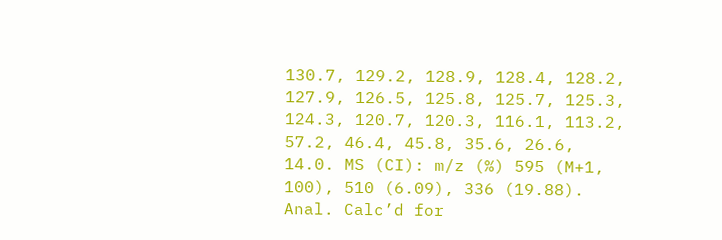130.7, 129.2, 128.9, 128.4, 128.2, 127.9, 126.5, 125.8, 125.7, 125.3, 124.3, 120.7, 120.3, 116.1, 113.2, 57.2, 46.4, 45.8, 35.6, 26.6, 14.0. MS (CI): m/z (%) 595 (M+1, 100), 510 (6.09), 336 (19.88). Anal. Calc’d for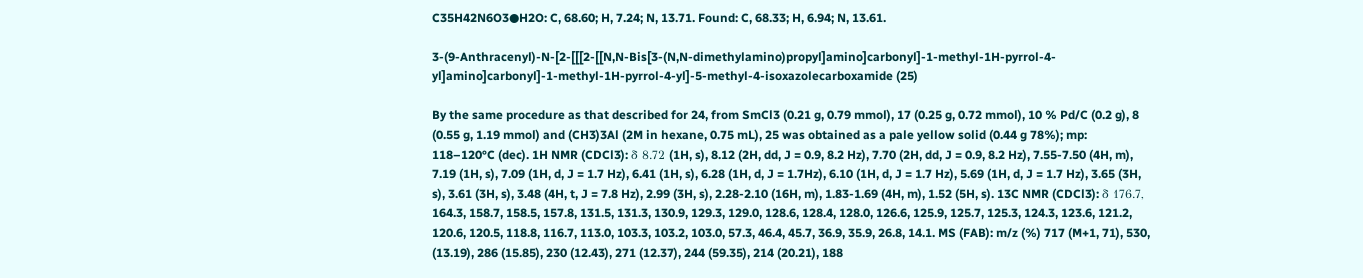C35H42N6O3●H2O: C, 68.60; H, 7.24; N, 13.71. Found: C, 68.33; H, 6.94; N, 13.61.

3-(9-Anthracenyl)-N-[2-[[[2-[[N,N-Bis[3-(N,N-dimethylamino)propyl]amino]carbonyl]-1-methyl-1H-pyrrol-4-yl]amino]carbonyl]-1-methyl-1H-pyrrol-4-yl]-5-methyl-4-isoxazolecarboxamide (25)

By the same procedure as that described for 24, from SmCl3 (0.21 g, 0.79 mmol), 17 (0.25 g, 0.72 mmol), 10 % Pd/C (0.2 g), 8 (0.55 g, 1.19 mmol) and (CH3)3Al (2M in hexane, 0.75 mL), 25 was obtained as a pale yellow solid (0.44 g 78%); mp: 118–120°C (dec). 1H NMR (CDCl3): δ 8.72 (1H, s), 8.12 (2H, dd, J = 0.9, 8.2 Hz), 7.70 (2H, dd, J = 0.9, 8.2 Hz), 7.55-7.50 (4H, m), 7.19 (1H, s), 7.09 (1H, d, J = 1.7 Hz), 6.41 (1H, s), 6.28 (1H, d, J = 1.7Hz), 6.10 (1H, d, J = 1.7 Hz), 5.69 (1H, d, J = 1.7 Hz), 3.65 (3H, s), 3.61 (3H, s), 3.48 (4H, t, J = 7.8 Hz), 2.99 (3H, s), 2.28-2.10 (16H, m), 1.83-1.69 (4H, m), 1.52 (5H, s). 13C NMR (CDCl3): δ 176.7, 164.3, 158.7, 158.5, 157.8, 131.5, 131.3, 130.9, 129.3, 129.0, 128.6, 128.4, 128.0, 126.6, 125.9, 125.7, 125.3, 124.3, 123.6, 121.2, 120.6, 120.5, 118.8, 116.7, 113.0, 103.3, 103.2, 103.0, 57.3, 46.4, 45.7, 36.9, 35.9, 26.8, 14.1. MS (FAB): m/z (%) 717 (M+1, 71), 530, (13.19), 286 (15.85), 230 (12.43), 271 (12.37), 244 (59.35), 214 (20.21), 188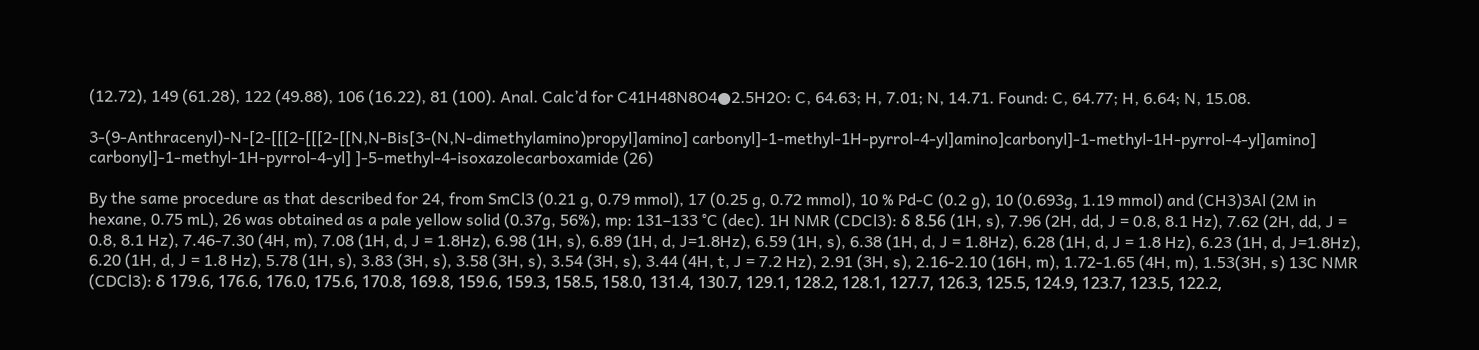(12.72), 149 (61.28), 122 (49.88), 106 (16.22), 81 (100). Anal. Calc’d for C41H48N8O4●2.5H2O: C, 64.63; H, 7.01; N, 14.71. Found: C, 64.77; H, 6.64; N, 15.08.

3-(9-Anthracenyl)-N-[2-[[[2-[[[2-[[N,N-Bis[3-(N,N-dimethylamino)propyl]amino] carbonyl]-1-methyl-1H-pyrrol-4-yl]amino]carbonyl]-1-methyl-1H-pyrrol-4-yl]amino] carbonyl]-1-methyl-1H-pyrrol-4-yl] ]-5-methyl-4-isoxazolecarboxamide (26)

By the same procedure as that described for 24, from SmCl3 (0.21 g, 0.79 mmol), 17 (0.25 g, 0.72 mmol), 10 % Pd-C (0.2 g), 10 (0.693g, 1.19 mmol) and (CH3)3Al (2M in hexane, 0.75 mL), 26 was obtained as a pale yellow solid (0.37g, 56%), mp: 131–133 °C (dec). 1H NMR (CDCl3): δ 8.56 (1H, s), 7.96 (2H, dd, J = 0.8, 8.1 Hz), 7.62 (2H, dd, J = 0.8, 8.1 Hz), 7.46-7.30 (4H, m), 7.08 (1H, d, J = 1.8Hz), 6.98 (1H, s), 6.89 (1H, d, J=1.8Hz), 6.59 (1H, s), 6.38 (1H, d, J = 1.8Hz), 6.28 (1H, d, J = 1.8 Hz), 6.23 (1H, d, J=1.8Hz), 6.20 (1H, d, J = 1.8 Hz), 5.78 (1H, s), 3.83 (3H, s), 3.58 (3H, s), 3.54 (3H, s), 3.44 (4H, t, J = 7.2 Hz), 2.91 (3H, s), 2.16-2.10 (16H, m), 1.72-1.65 (4H, m), 1.53(3H, s) 13C NMR (CDCl3): δ 179.6, 176.6, 176.0, 175.6, 170.8, 169.8, 159.6, 159.3, 158.5, 158.0, 131.4, 130.7, 129.1, 128.2, 128.1, 127.7, 126.3, 125.5, 124.9, 123.7, 123.5, 122.2,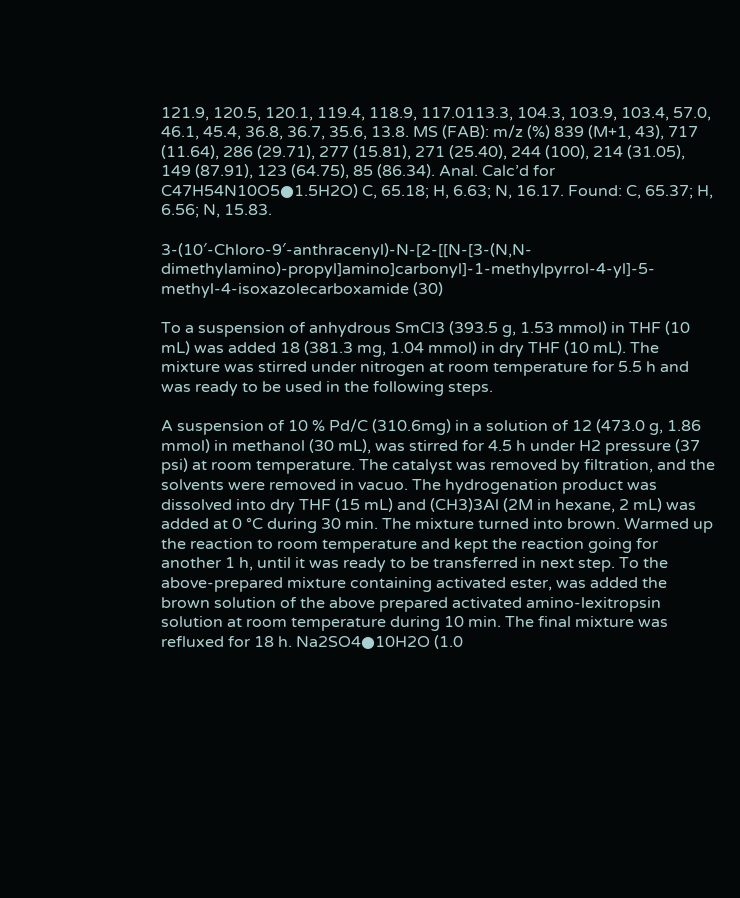121.9, 120.5, 120.1, 119.4, 118.9, 117.0113.3, 104.3, 103.9, 103.4, 57.0, 46.1, 45.4, 36.8, 36.7, 35.6, 13.8. MS (FAB): m/z (%) 839 (M+1, 43), 717 (11.64), 286 (29.71), 277 (15.81), 271 (25.40), 244 (100), 214 (31.05), 149 (87.91), 123 (64.75), 85 (86.34). Anal. Calc’d for C47H54N10O5●1.5H2O) C, 65.18; H, 6.63; N, 16.17. Found: C, 65.37; H, 6.56; N, 15.83.

3-(10′-Chloro-9′-anthracenyl)-N-[2-[[N-[3-(N,N-dimethylamino)-propyl]amino]carbonyl]-1-methylpyrrol-4-yl]-5-methyl-4-isoxazolecarboxamide (30)

To a suspension of anhydrous SmCl3 (393.5 g, 1.53 mmol) in THF (10 mL) was added 18 (381.3 mg, 1.04 mmol) in dry THF (10 mL). The mixture was stirred under nitrogen at room temperature for 5.5 h and was ready to be used in the following steps.

A suspension of 10 % Pd/C (310.6mg) in a solution of 12 (473.0 g, 1.86 mmol) in methanol (30 mL), was stirred for 4.5 h under H2 pressure (37 psi) at room temperature. The catalyst was removed by filtration, and the solvents were removed in vacuo. The hydrogenation product was dissolved into dry THF (15 mL) and (CH3)3Al (2M in hexane, 2 mL) was added at 0 °C during 30 min. The mixture turned into brown. Warmed up the reaction to room temperature and kept the reaction going for another 1 h, until it was ready to be transferred in next step. To the above-prepared mixture containing activated ester, was added the brown solution of the above prepared activated amino-lexitropsin solution at room temperature during 10 min. The final mixture was refluxed for 18 h. Na2SO4●10H2O (1.0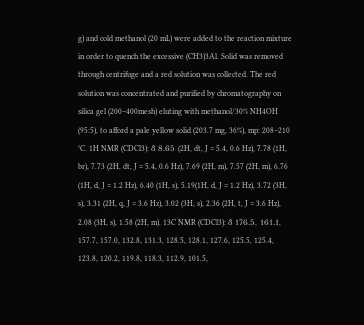g) and cold methanol (20 mL) were added to the reaction mixture in order to quench the excessive (CH3)3Al. Solid was removed through centrifuge and a red solution was collected. The red solution was concentrated and purified by chromatography on silica gel (200–400mesh) eluting with methanol/30% NH4OH (95:5), to afford a pale yellow solid (203.7 mg, 36%), mp: 208–210 °C. 1H NMR (CDCl3): δ 8.65 (2H, dt, J = 5.4, 0.6 Hz), 7.78 (1H, br), 7.73 (2H, dt, J = 5.4, 0.6 Hz), 7.69 (2H, m), 7.57 (2H, m), 6.76 (1H, d, J = 1.2 Hz), 6.40 (1H, s), 5.19(1H, d, J = 1.2 Hz), 3.72 (3H, s), 3.31 (2H, q, J = 3.6 Hz), 3.02 (3H, s), 2.36 (2H, t, J = 3.6 Hz), 2.08 (3H, s), 1.58 (2H, m). 13C NMR (CDCl3): δ 176.5, 161.1, 157.7, 157.0, 132.8, 131.3, 128.5, 128.1, 127.6, 125.5, 125.4, 123.8, 120.2, 119.8, 118.3, 112.9, 101.5,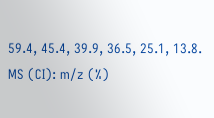59.4, 45.4, 39.9, 36.5, 25.1, 13.8. MS (CI): m/z (%)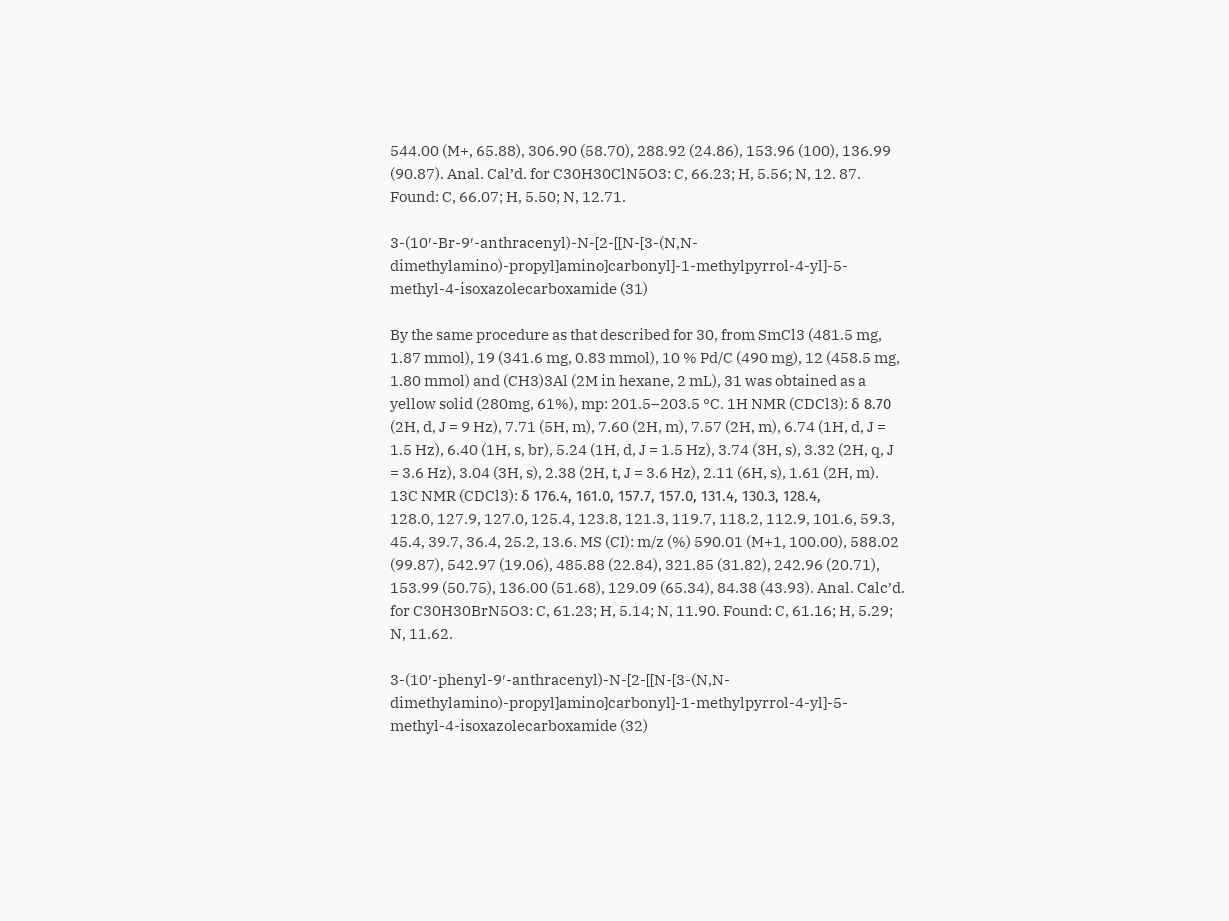544.00 (M+, 65.88), 306.90 (58.70), 288.92 (24.86), 153.96 (100), 136.99 (90.87). Anal. Cal’d. for C30H30ClN5O3: C, 66.23; H, 5.56; N, 12. 87. Found: C, 66.07; H, 5.50; N, 12.71.

3-(10′-Br-9′-anthracenyl)-N-[2-[[N-[3-(N,N-dimethylamino)-propyl]amino]carbonyl]-1-methylpyrrol-4-yl]-5-methyl-4-isoxazolecarboxamide (31)

By the same procedure as that described for 30, from SmCl3 (481.5 mg, 1.87 mmol), 19 (341.6 mg, 0.83 mmol), 10 % Pd/C (490 mg), 12 (458.5 mg, 1.80 mmol) and (CH3)3Al (2M in hexane, 2 mL), 31 was obtained as a yellow solid (280mg, 61%), mp: 201.5–203.5 °C. 1H NMR (CDCl3): δ 8.70 (2H, d, J = 9 Hz), 7.71 (5H, m), 7.60 (2H, m), 7.57 (2H, m), 6.74 (1H, d, J = 1.5 Hz), 6.40 (1H, s, br), 5.24 (1H, d, J = 1.5 Hz), 3.74 (3H, s), 3.32 (2H, q, J = 3.6 Hz), 3.04 (3H, s), 2.38 (2H, t, J = 3.6 Hz), 2.11 (6H, s), 1.61 (2H, m). 13C NMR (CDCl3): δ 176.4, 161.0, 157.7, 157.0, 131.4, 130.3, 128.4, 128.0, 127.9, 127.0, 125.4, 123.8, 121.3, 119.7, 118.2, 112.9, 101.6, 59.3, 45.4, 39.7, 36.4, 25.2, 13.6. MS (CI): m/z (%) 590.01 (M+1, 100.00), 588.02 (99.87), 542.97 (19.06), 485.88 (22.84), 321.85 (31.82), 242.96 (20.71), 153.99 (50.75), 136.00 (51.68), 129.09 (65.34), 84.38 (43.93). Anal. Calc’d. for C30H30BrN5O3: C, 61.23; H, 5.14; N, 11.90. Found: C, 61.16; H, 5.29; N, 11.62.

3-(10′-phenyl-9′-anthracenyl)-N-[2-[[N-[3-(N,N-dimethylamino)-propyl]amino]carbonyl]-1-methylpyrrol-4-yl]-5-methyl-4-isoxazolecarboxamide (32)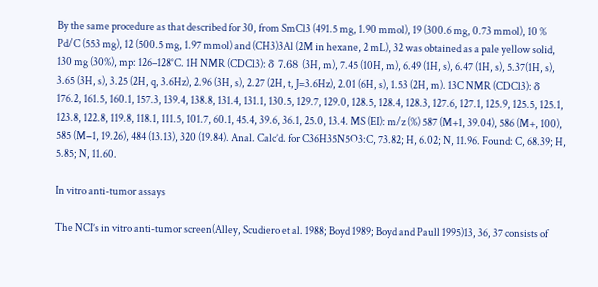By the same procedure as that described for 30, from SmCl3 (491.5 mg, 1.90 mmol), 19 (300.6 mg, 0.73 mmol), 10 % Pd/C (553 mg), 12 (500.5 mg, 1.97 mmol) and (CH3)3Al (2M in hexane, 2 mL), 32 was obtained as a pale yellow solid, 130 mg (30%), mp: 126–128°C. 1H NMR (CDCl3): δ 7.68 (3H, m), 7.45 (10H, m), 6.49 (1H, s), 6.47 (1H, s), 5.37(1H, s), 3.65 (3H, s), 3.25 (2H, q, 3.6Hz), 2.96 (3H, s), 2.27 (2H, t, J=3.6Hz), 2.01 (6H, s), 1.53 (2H, m). 13C NMR (CDCl3): δ 176.2, 161.5, 160.1, 157.3, 139.4, 138.8, 131.4, 131.1, 130.5, 129.7, 129.0, 128.5, 128.4, 128.3, 127.6, 127.1, 125.9, 125.5, 125.1, 123.8, 122.8, 119.8, 118.1, 111.5, 101.7, 60.1, 45.4, 39.6, 36.1, 25.0, 13.4. MS (EI): m/z (%) 587 (M+1, 39.04), 586 (M+, 100), 585 (M−1, 19.26), 484 (13.13), 320 (19.84). Anal. Calc’d. for C36H35N5O3:C, 73.82; H, 6.02; N, 11.96. Found: C, 68.39; H, 5.85; N, 11.60.

In vitro anti-tumor assays

The NCI’s in vitro anti-tumor screen(Alley, Scudiero et al. 1988; Boyd 1989; Boyd and Paull 1995)13, 36, 37 consists of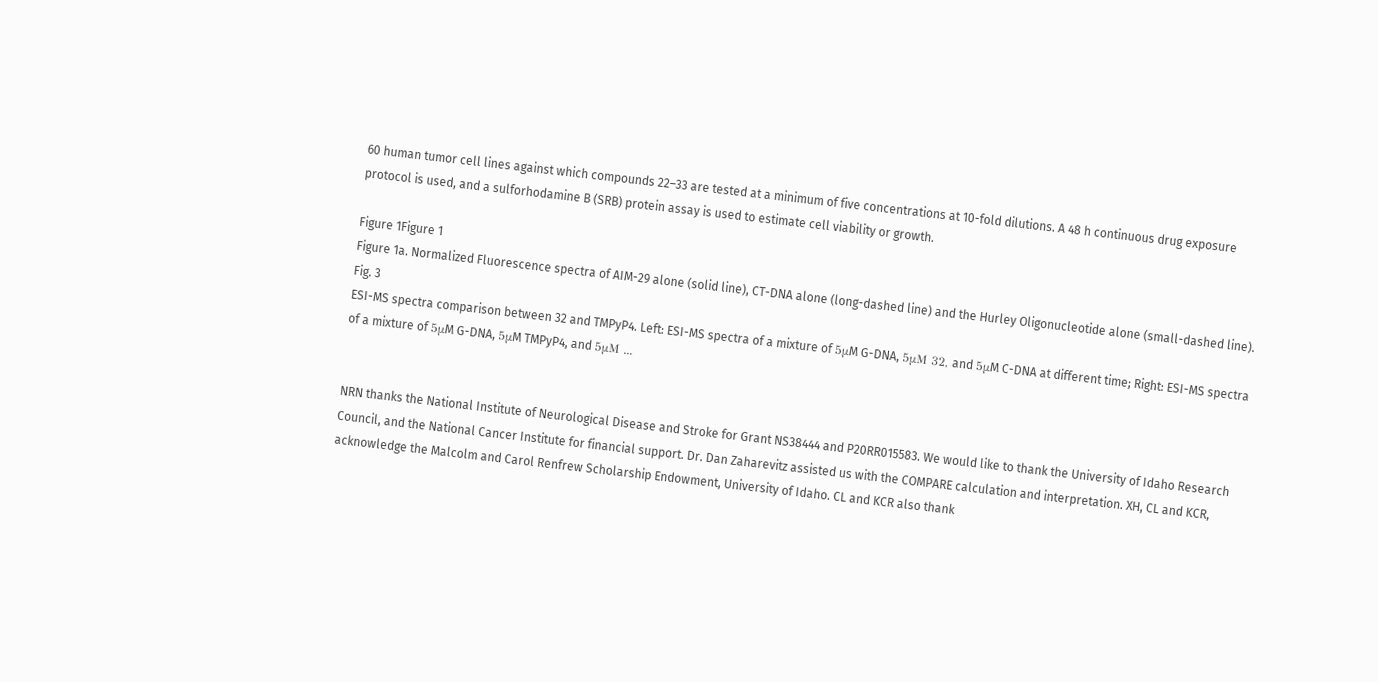60 human tumor cell lines against which compounds 22–33 are tested at a minimum of five concentrations at 10-fold dilutions. A 48 h continuous drug exposure protocol is used, and a sulforhodamine B (SRB) protein assay is used to estimate cell viability or growth.

Figure 1Figure 1
Figure 1a. Normalized Fluorescence spectra of AIM-29 alone (solid line), CT-DNA alone (long-dashed line) and the Hurley Oligonucleotide alone (small-dashed line).
Fig. 3
ESI-MS spectra comparison between 32 and TMPyP4. Left: ESI-MS spectra of a mixture of 5μM G-DNA, 5μM 32, and 5μM C-DNA at different time; Right: ESI-MS spectra of a mixture of 5μM G-DNA, 5μM TMPyP4, and 5μM ...


NRN thanks the National Institute of Neurological Disease and Stroke for Grant NS38444 and P20RR015583. We would like to thank the University of Idaho Research Council, and the National Cancer Institute for financial support. Dr. Dan Zaharevitz assisted us with the COMPARE calculation and interpretation. XH, CL and KCR, acknowledge the Malcolm and Carol Renfrew Scholarship Endowment, University of Idaho. CL and KCR also thank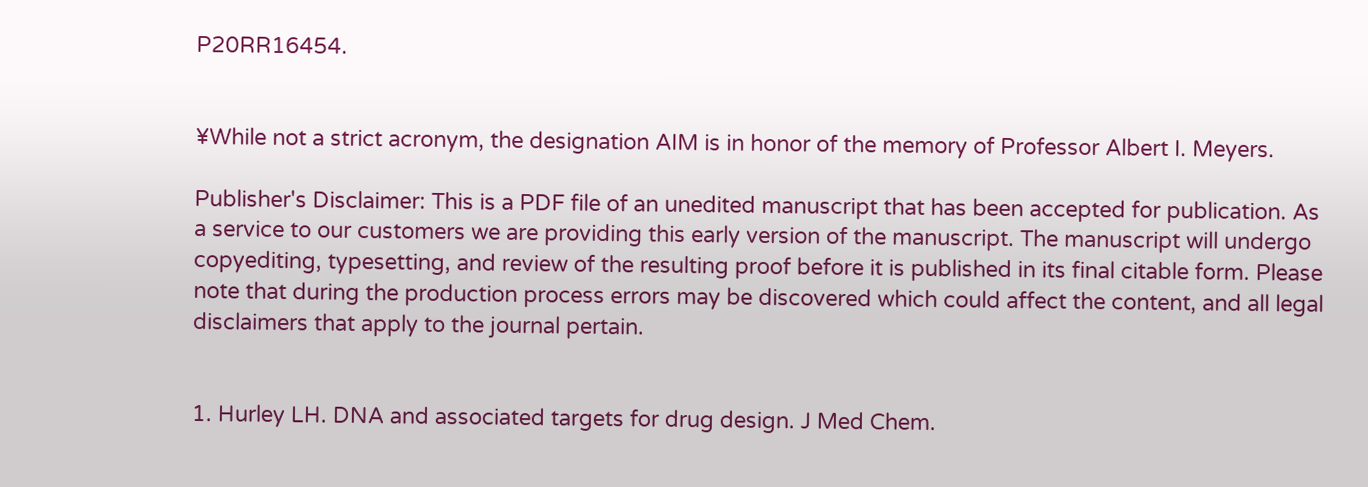P20RR16454.


¥While not a strict acronym, the designation AIM is in honor of the memory of Professor Albert I. Meyers.

Publisher's Disclaimer: This is a PDF file of an unedited manuscript that has been accepted for publication. As a service to our customers we are providing this early version of the manuscript. The manuscript will undergo copyediting, typesetting, and review of the resulting proof before it is published in its final citable form. Please note that during the production process errors may be discovered which could affect the content, and all legal disclaimers that apply to the journal pertain.


1. Hurley LH. DNA and associated targets for drug design. J Med Chem.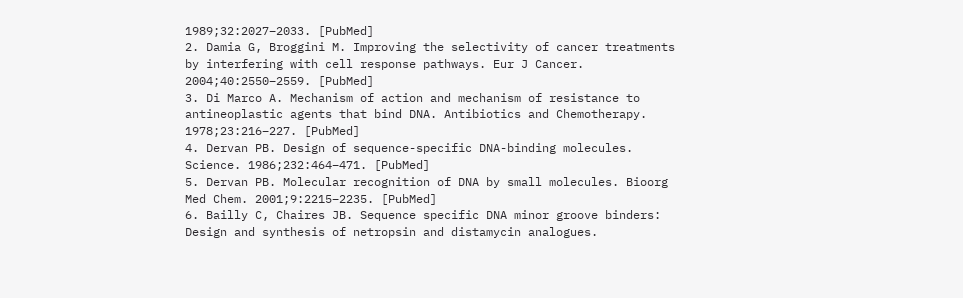1989;32:2027–2033. [PubMed]
2. Damia G, Broggini M. Improving the selectivity of cancer treatments by interfering with cell response pathways. Eur J Cancer. 2004;40:2550–2559. [PubMed]
3. Di Marco A. Mechanism of action and mechanism of resistance to antineoplastic agents that bind DNA. Antibiotics and Chemotherapy. 1978;23:216–227. [PubMed]
4. Dervan PB. Design of sequence-specific DNA-binding molecules. Science. 1986;232:464–471. [PubMed]
5. Dervan PB. Molecular recognition of DNA by small molecules. Bioorg Med Chem. 2001;9:2215–2235. [PubMed]
6. Bailly C, Chaires JB. Sequence specific DNA minor groove binders: Design and synthesis of netropsin and distamycin analogues.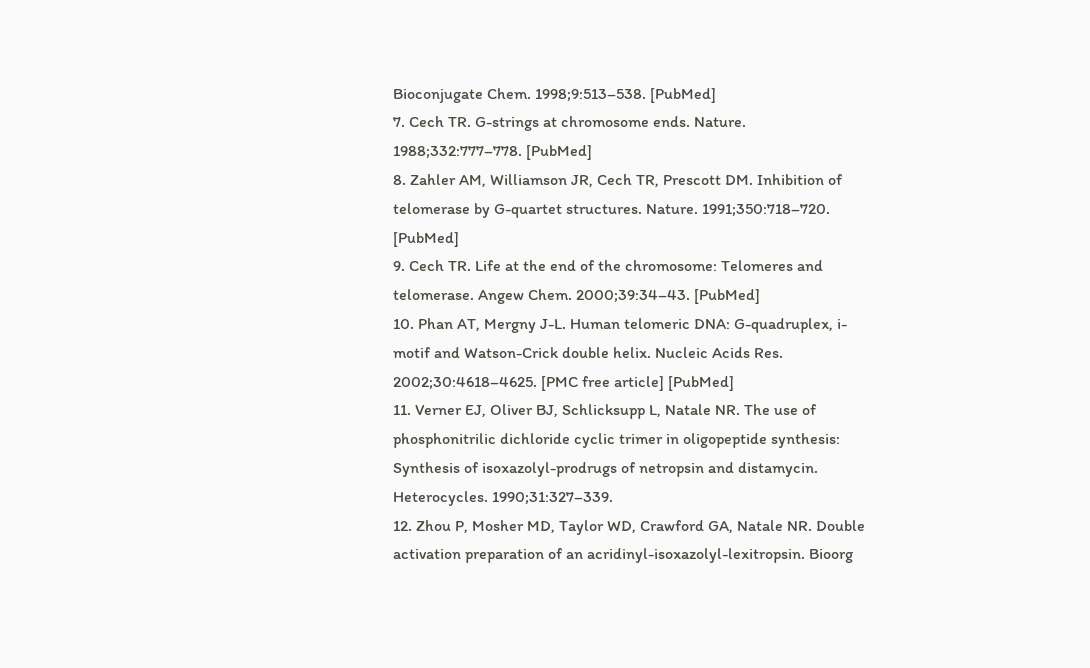Bioconjugate Chem. 1998;9:513–538. [PubMed]
7. Cech TR. G-strings at chromosome ends. Nature. 1988;332:777–778. [PubMed]
8. Zahler AM, Williamson JR, Cech TR, Prescott DM. Inhibition of telomerase by G-quartet structures. Nature. 1991;350:718–720. [PubMed]
9. Cech TR. Life at the end of the chromosome: Telomeres and telomerase. Angew Chem. 2000;39:34–43. [PubMed]
10. Phan AT, Mergny J-L. Human telomeric DNA: G-quadruplex, i-motif and Watson-Crick double helix. Nucleic Acids Res. 2002;30:4618–4625. [PMC free article] [PubMed]
11. Verner EJ, Oliver BJ, Schlicksupp L, Natale NR. The use of phosphonitrilic dichloride cyclic trimer in oligopeptide synthesis: Synthesis of isoxazolyl-prodrugs of netropsin and distamycin. Heterocycles. 1990;31:327–339.
12. Zhou P, Mosher MD, Taylor WD, Crawford GA, Natale NR. Double activation preparation of an acridinyl-isoxazolyl-lexitropsin. Bioorg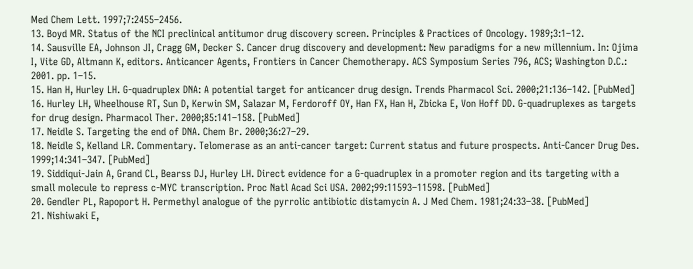Med Chem Lett. 1997;7:2455–2456.
13. Boyd MR. Status of the NCI preclinical antitumor drug discovery screen. Principles & Practices of Oncology. 1989;3:1–12.
14. Sausville EA, Johnson JI, Cragg GM, Decker S. Cancer drug discovery and development: New paradigms for a new millennium. In: Ojima I, Vite GD, Altmann K, editors. Anticancer Agents, Frontiers in Cancer Chemotherapy. ACS Symposium Series 796, ACS; Washington D.C.: 2001. pp. 1–15.
15. Han H, Hurley LH. G-quadruplex DNA: A potential target for anticancer drug design. Trends Pharmacol Sci. 2000;21:136–142. [PubMed]
16. Hurley LH, Wheelhouse RT, Sun D, Kerwin SM, Salazar M, Ferdoroff OY, Han FX, Han H, Zbicka E, Von Hoff DD. G-quadruplexes as targets for drug design. Pharmacol Ther. 2000;85:141–158. [PubMed]
17. Neidle S. Targeting the end of DNA. Chem Br. 2000;36:27–29.
18. Neidle S, Kelland LR. Commentary. Telomerase as an anti-cancer target: Current status and future prospects. Anti-Cancer Drug Des. 1999;14:341–347. [PubMed]
19. Siddiqui-Jain A, Grand CL, Bearss DJ, Hurley LH. Direct evidence for a G-quadruplex in a promoter region and its targeting with a small molecule to repress c-MYC transcription. Proc Natl Acad Sci USA. 2002;99:11593–11598. [PubMed]
20. Gendler PL, Rapoport H. Permethyl analogue of the pyrrolic antibiotic distamycin A. J Med Chem. 1981;24:33–38. [PubMed]
21. Nishiwaki E,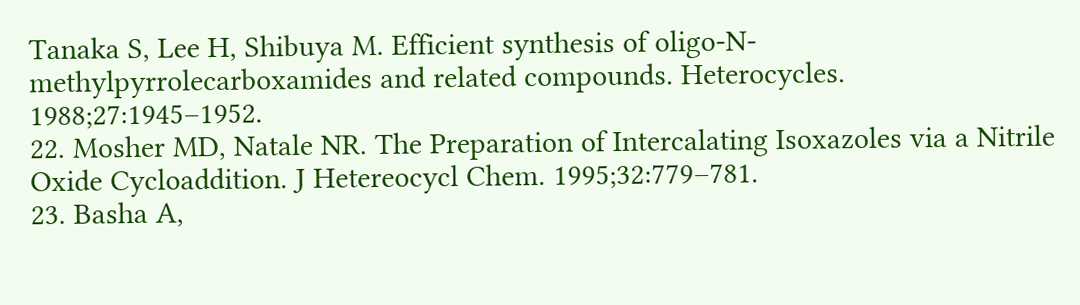Tanaka S, Lee H, Shibuya M. Efficient synthesis of oligo-N-methylpyrrolecarboxamides and related compounds. Heterocycles. 1988;27:1945–1952.
22. Mosher MD, Natale NR. The Preparation of Intercalating Isoxazoles via a Nitrile Oxide Cycloaddition. J Hetereocycl Chem. 1995;32:779–781.
23. Basha A,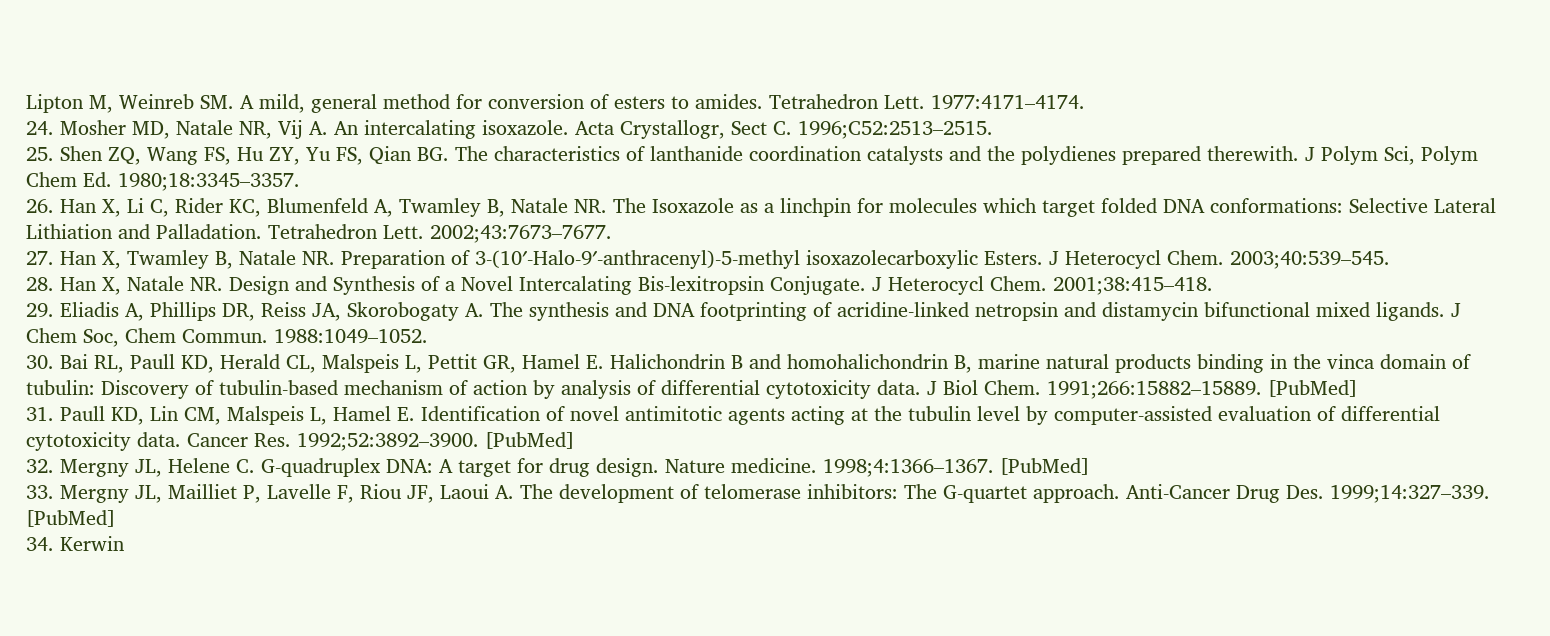Lipton M, Weinreb SM. A mild, general method for conversion of esters to amides. Tetrahedron Lett. 1977:4171–4174.
24. Mosher MD, Natale NR, Vij A. An intercalating isoxazole. Acta Crystallogr, Sect C. 1996;C52:2513–2515.
25. Shen ZQ, Wang FS, Hu ZY, Yu FS, Qian BG. The characteristics of lanthanide coordination catalysts and the polydienes prepared therewith. J Polym Sci, Polym Chem Ed. 1980;18:3345–3357.
26. Han X, Li C, Rider KC, Blumenfeld A, Twamley B, Natale NR. The Isoxazole as a linchpin for molecules which target folded DNA conformations: Selective Lateral Lithiation and Palladation. Tetrahedron Lett. 2002;43:7673–7677.
27. Han X, Twamley B, Natale NR. Preparation of 3-(10′-Halo-9′-anthracenyl)-5-methyl isoxazolecarboxylic Esters. J Heterocycl Chem. 2003;40:539–545.
28. Han X, Natale NR. Design and Synthesis of a Novel Intercalating Bis-lexitropsin Conjugate. J Heterocycl Chem. 2001;38:415–418.
29. Eliadis A, Phillips DR, Reiss JA, Skorobogaty A. The synthesis and DNA footprinting of acridine-linked netropsin and distamycin bifunctional mixed ligands. J Chem Soc, Chem Commun. 1988:1049–1052.
30. Bai RL, Paull KD, Herald CL, Malspeis L, Pettit GR, Hamel E. Halichondrin B and homohalichondrin B, marine natural products binding in the vinca domain of tubulin: Discovery of tubulin-based mechanism of action by analysis of differential cytotoxicity data. J Biol Chem. 1991;266:15882–15889. [PubMed]
31. Paull KD, Lin CM, Malspeis L, Hamel E. Identification of novel antimitotic agents acting at the tubulin level by computer-assisted evaluation of differential cytotoxicity data. Cancer Res. 1992;52:3892–3900. [PubMed]
32. Mergny JL, Helene C. G-quadruplex DNA: A target for drug design. Nature medicine. 1998;4:1366–1367. [PubMed]
33. Mergny JL, Mailliet P, Lavelle F, Riou JF, Laoui A. The development of telomerase inhibitors: The G-quartet approach. Anti-Cancer Drug Des. 1999;14:327–339. [PubMed]
34. Kerwin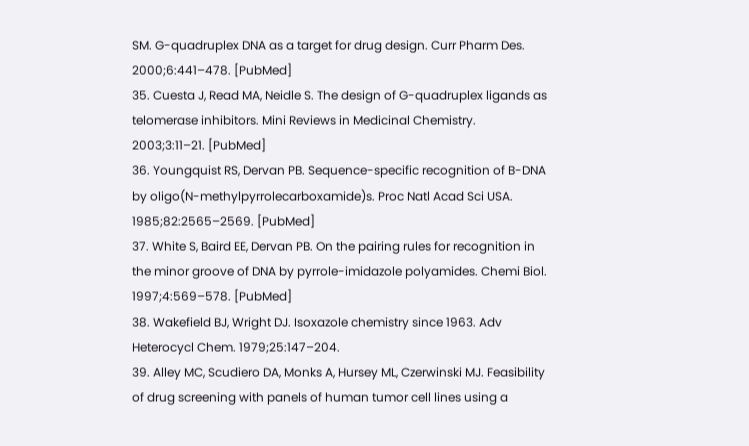SM. G-quadruplex DNA as a target for drug design. Curr Pharm Des. 2000;6:441–478. [PubMed]
35. Cuesta J, Read MA, Neidle S. The design of G-quadruplex ligands as telomerase inhibitors. Mini Reviews in Medicinal Chemistry. 2003;3:11–21. [PubMed]
36. Youngquist RS, Dervan PB. Sequence-specific recognition of B-DNA by oligo(N-methylpyrrolecarboxamide)s. Proc Natl Acad Sci USA. 1985;82:2565–2569. [PubMed]
37. White S, Baird EE, Dervan PB. On the pairing rules for recognition in the minor groove of DNA by pyrrole-imidazole polyamides. Chemi Biol. 1997;4:569–578. [PubMed]
38. Wakefield BJ, Wright DJ. Isoxazole chemistry since 1963. Adv Heterocycl Chem. 1979;25:147–204.
39. Alley MC, Scudiero DA, Monks A, Hursey ML, Czerwinski MJ. Feasibility of drug screening with panels of human tumor cell lines using a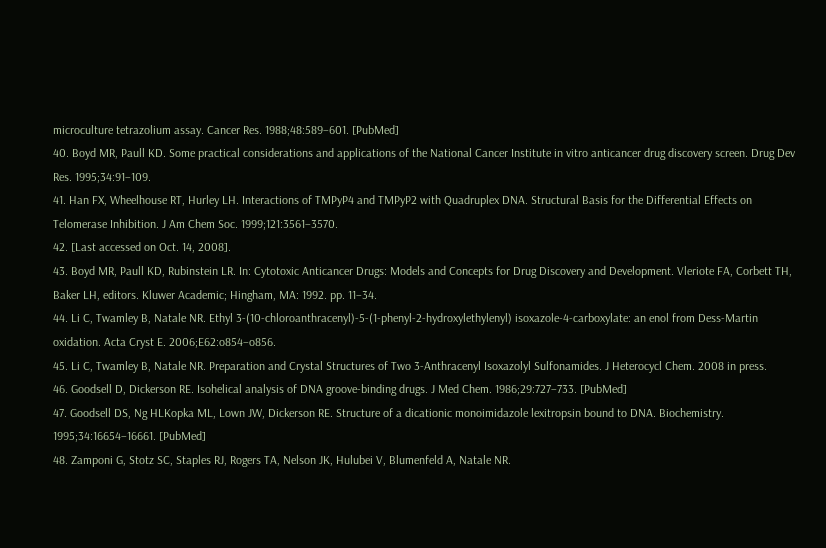microculture tetrazolium assay. Cancer Res. 1988;48:589–601. [PubMed]
40. Boyd MR, Paull KD. Some practical considerations and applications of the National Cancer Institute in vitro anticancer drug discovery screen. Drug Dev Res. 1995;34:91–109.
41. Han FX, Wheelhouse RT, Hurley LH. Interactions of TMPyP4 and TMPyP2 with Quadruplex DNA. Structural Basis for the Differential Effects on Telomerase Inhibition. J Am Chem Soc. 1999;121:3561–3570.
42. [Last accessed on Oct. 14, 2008].
43. Boyd MR, Paull KD, Rubinstein LR. In: Cytotoxic Anticancer Drugs: Models and Concepts for Drug Discovery and Development. Vleriote FA, Corbett TH, Baker LH, editors. Kluwer Academic; Hingham, MA: 1992. pp. 11–34.
44. Li C, Twamley B, Natale NR. Ethyl 3-(10-chloroanthracenyl)-5-(1-phenyl-2-hydroxylethylenyl) isoxazole-4-carboxylate: an enol from Dess-Martin oxidation. Acta Cryst E. 2006;E62:o854–o856.
45. Li C, Twamley B, Natale NR. Preparation and Crystal Structures of Two 3-Anthracenyl Isoxazolyl Sulfonamides. J Heterocycl Chem. 2008 in press.
46. Goodsell D, Dickerson RE. Isohelical analysis of DNA groove-binding drugs. J Med Chem. 1986;29:727–733. [PubMed]
47. Goodsell DS, Ng HLKopka ML, Lown JW, Dickerson RE. Structure of a dicationic monoimidazole lexitropsin bound to DNA. Biochemistry. 1995;34:16654–16661. [PubMed]
48. Zamponi G, Stotz SC, Staples RJ, Rogers TA, Nelson JK, Hulubei V, Blumenfeld A, Natale NR.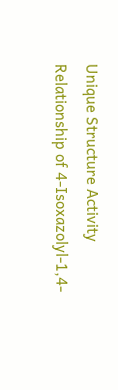Unique Structure Activity Relationship of 4-Isoxazolyl-1,4-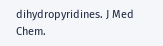dihydropyridines. J Med Chem.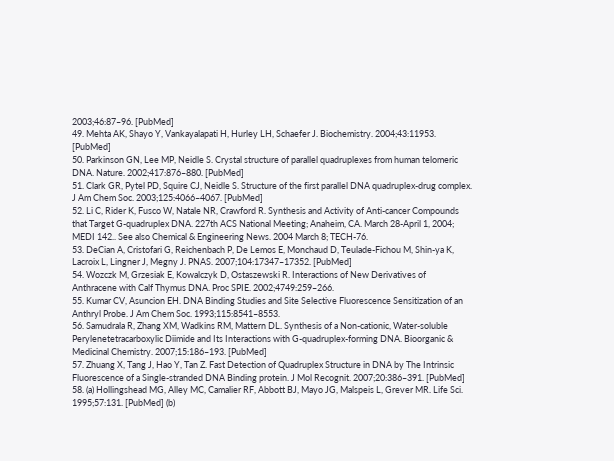2003;46:87–96. [PubMed]
49. Mehta AK, Shayo Y, Vankayalapati H, Hurley LH, Schaefer J. Biochemistry. 2004;43:11953. [PubMed]
50. Parkinson GN, Lee MP, Neidle S. Crystal structure of parallel quadruplexes from human telomeric DNA. Nature. 2002;417:876–880. [PubMed]
51. Clark GR, Pytel PD, Squire CJ, Neidle S. Structure of the first parallel DNA quadruplex-drug complex. J Am Chem Soc. 2003;125:4066–4067. [PubMed]
52. Li C, Rider K, Fusco W, Natale NR, Crawford R. Synthesis and Activity of Anti-cancer Compounds that Target G-quadruplex DNA. 227th ACS National Meeting; Anaheim, CA. March 28-April 1, 2004; MEDI 142.. See also Chemical & Engineering News. 2004 March 8; TECH-76.
53. DeCian A, Cristofari G, Reichenbach P, De Lemos E, Monchaud D, Teulade-Fichou M, Shin-ya K, Lacroix L, Lingner J, Megny J. PNAS. 2007;104:17347–17352. [PubMed]
54. Wozczk M, Grzesiak E, Kowalczyk D, Ostaszewski R. Interactions of New Derivatives of Anthracene with Calf Thymus DNA. Proc SPIE. 2002;4749:259–266.
55. Kumar CV, Asuncion EH. DNA Binding Studies and Site Selective Fluorescence Sensitization of an Anthryl Probe. J Am Chem Soc. 1993;115:8541–8553.
56. Samudrala R, Zhang XM, Wadkins RM, Mattern DL. Synthesis of a Non-cationic, Water-soluble Perylenetetracarboxylic Diimide and Its Interactions with G-quadruplex-forming DNA. Bioorganic & Medicinal Chemistry. 2007;15:186–193. [PubMed]
57. Zhuang X, Tang J, Hao Y, Tan Z. Fast Detection of Quadruplex Structure in DNA by The Intrinsic Fluorescence of a Single-stranded DNA Binding protein. J Mol Recognit. 2007;20:386–391. [PubMed]
58. (a) Hollingshead MG, Alley MC, Camalier RF, Abbott BJ, Mayo JG, Malspeis L, Grever MR. Life Sci. 1995;57:131. [PubMed] (b)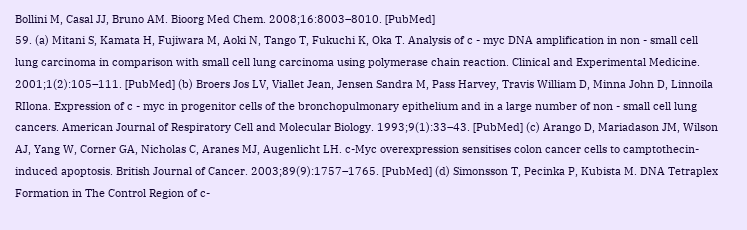Bollini M, Casal JJ, Bruno AM. Bioorg Med Chem. 2008;16:8003–8010. [PubMed]
59. (a) Mitani S, Kamata H, Fujiwara M, Aoki N, Tango T, Fukuchi K, Oka T. Analysis of c - myc DNA amplification in non - small cell lung carcinoma in comparison with small cell lung carcinoma using polymerase chain reaction. Clinical and Experimental Medicine. 2001;1(2):105–111. [PubMed] (b) Broers Jos LV, Viallet Jean, Jensen Sandra M, Pass Harvey, Travis William D, Minna John D, Linnoila RIlona. Expression of c - myc in progenitor cells of the bronchopulmonary epithelium and in a large number of non - small cell lung cancers. American Journal of Respiratory Cell and Molecular Biology. 1993;9(1):33–43. [PubMed] (c) Arango D, Mariadason JM, Wilson AJ, Yang W, Corner GA, Nicholas C, Aranes MJ, Augenlicht LH. c-Myc overexpression sensitises colon cancer cells to camptothecin-induced apoptosis. British Journal of Cancer. 2003;89(9):1757–1765. [PubMed] (d) Simonsson T, Pecinka P, Kubista M. DNA Tetraplex Formation in The Control Region of c-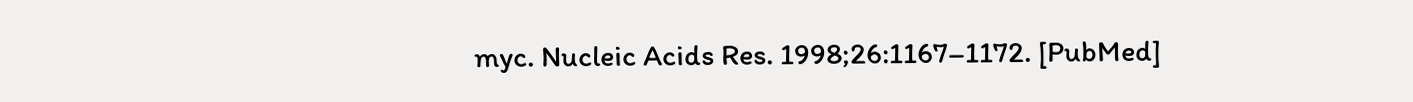myc. Nucleic Acids Res. 1998;26:1167–1172. [PubMed]